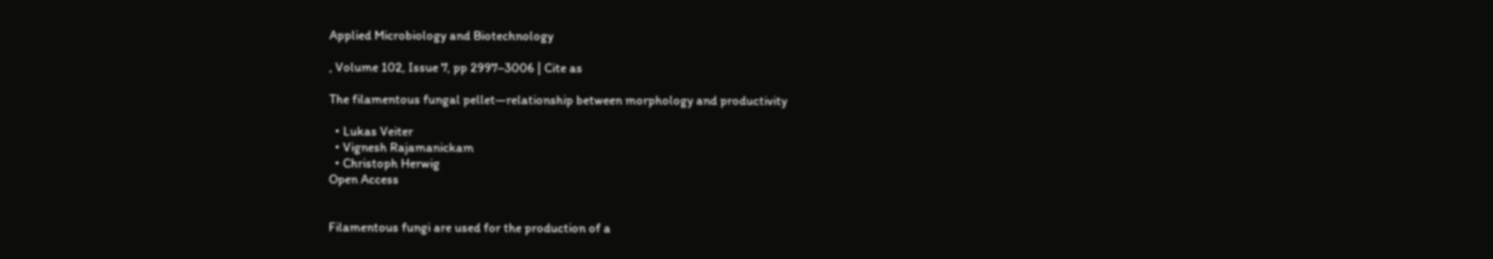Applied Microbiology and Biotechnology

, Volume 102, Issue 7, pp 2997–3006 | Cite as

The filamentous fungal pellet—relationship between morphology and productivity

  • Lukas Veiter
  • Vignesh Rajamanickam
  • Christoph Herwig
Open Access


Filamentous fungi are used for the production of a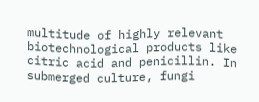multitude of highly relevant biotechnological products like citric acid and penicillin. In submerged culture, fungi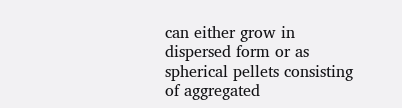can either grow in dispersed form or as spherical pellets consisting of aggregated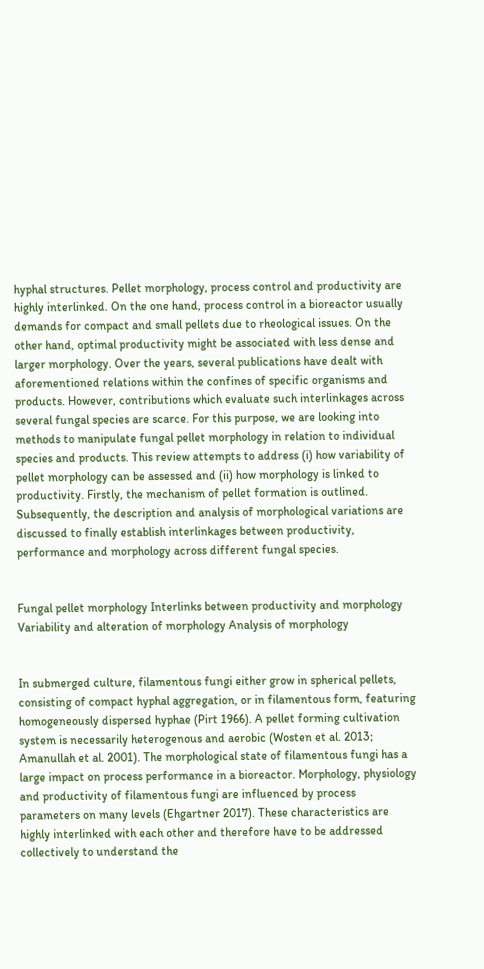hyphal structures. Pellet morphology, process control and productivity are highly interlinked. On the one hand, process control in a bioreactor usually demands for compact and small pellets due to rheological issues. On the other hand, optimal productivity might be associated with less dense and larger morphology. Over the years, several publications have dealt with aforementioned relations within the confines of specific organisms and products. However, contributions which evaluate such interlinkages across several fungal species are scarce. For this purpose, we are looking into methods to manipulate fungal pellet morphology in relation to individual species and products. This review attempts to address (i) how variability of pellet morphology can be assessed and (ii) how morphology is linked to productivity. Firstly, the mechanism of pellet formation is outlined. Subsequently, the description and analysis of morphological variations are discussed to finally establish interlinkages between productivity, performance and morphology across different fungal species.


Fungal pellet morphology Interlinks between productivity and morphology Variability and alteration of morphology Analysis of morphology


In submerged culture, filamentous fungi either grow in spherical pellets, consisting of compact hyphal aggregation, or in filamentous form, featuring homogeneously dispersed hyphae (Pirt 1966). A pellet forming cultivation system is necessarily heterogenous and aerobic (Wosten et al. 2013; Amanullah et al. 2001). The morphological state of filamentous fungi has a large impact on process performance in a bioreactor. Morphology, physiology and productivity of filamentous fungi are influenced by process parameters on many levels (Ehgartner 2017). These characteristics are highly interlinked with each other and therefore have to be addressed collectively to understand the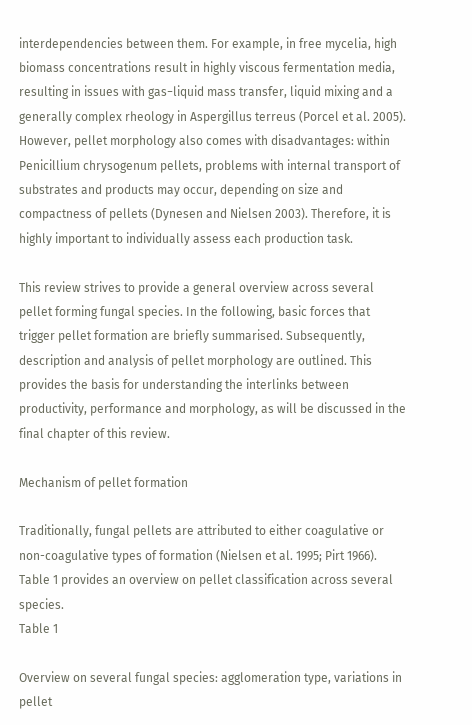interdependencies between them. For example, in free mycelia, high biomass concentrations result in highly viscous fermentation media, resulting in issues with gas−liquid mass transfer, liquid mixing and a generally complex rheology in Aspergillus terreus (Porcel et al. 2005). However, pellet morphology also comes with disadvantages: within Penicillium chrysogenum pellets, problems with internal transport of substrates and products may occur, depending on size and compactness of pellets (Dynesen and Nielsen 2003). Therefore, it is highly important to individually assess each production task.

This review strives to provide a general overview across several pellet forming fungal species. In the following, basic forces that trigger pellet formation are briefly summarised. Subsequently, description and analysis of pellet morphology are outlined. This provides the basis for understanding the interlinks between productivity, performance and morphology, as will be discussed in the final chapter of this review.

Mechanism of pellet formation

Traditionally, fungal pellets are attributed to either coagulative or non-coagulative types of formation (Nielsen et al. 1995; Pirt 1966). Table 1 provides an overview on pellet classification across several species.
Table 1

Overview on several fungal species: agglomeration type, variations in pellet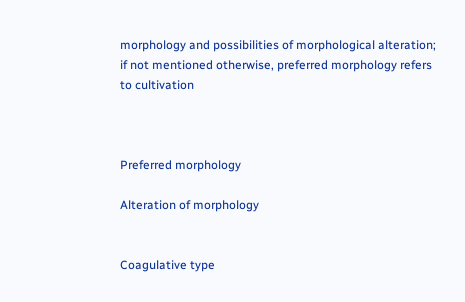morphology and possibilities of morphological alteration; if not mentioned otherwise, preferred morphology refers to cultivation



Preferred morphology

Alteration of morphology


Coagulative type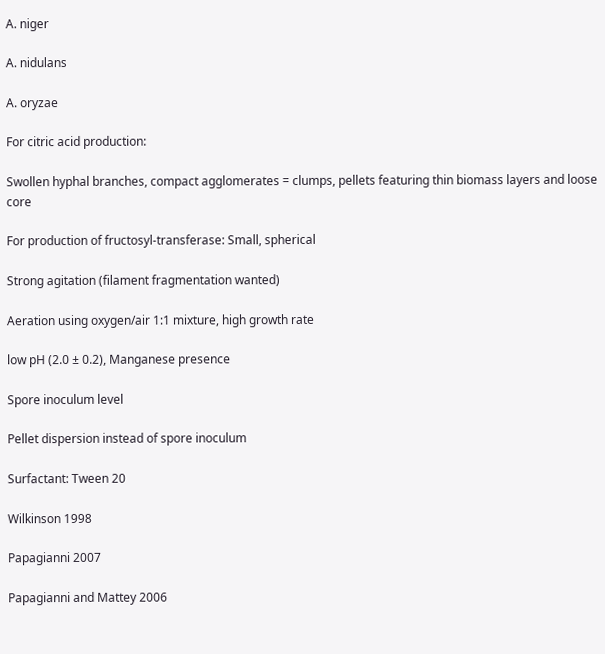A. niger

A. nidulans

A. oryzae

For citric acid production:

Swollen hyphal branches, compact agglomerates = clumps, pellets featuring thin biomass layers and loose core

For production of fructosyl-transferase: Small, spherical

Strong agitation (filament fragmentation wanted)

Aeration using oxygen/air 1:1 mixture, high growth rate

low pH (2.0 ± 0.2), Manganese presence

Spore inoculum level

Pellet dispersion instead of spore inoculum

Surfactant: Tween 20

Wilkinson 1998

Papagianni 2007

Papagianni and Mattey 2006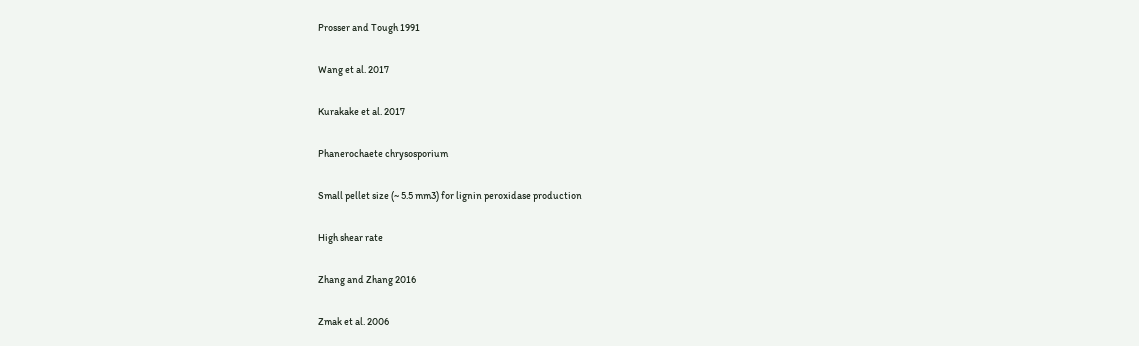Prosser and Tough 1991

Wang et al. 2017

Kurakake et al. 2017

Phanerochaete chrysosporium

Small pellet size (~ 5.5 mm3) for lignin peroxidase production

High shear rate

Zhang and Zhang 2016

Zmak et al. 2006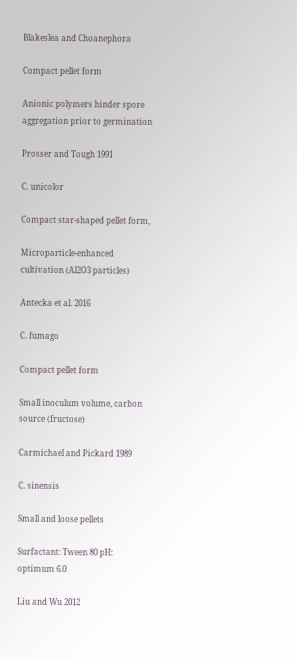Blakeslea and Choanephora

Compact pellet form

Anionic polymers hinder spore aggregation prior to germination

Prosser and Tough 1991

C. unicolor

Compact star-shaped pellet form,

Microparticle-enhanced cultivation (Al2O3 particles)

Antecka et al. 2016

C. fumago

Compact pellet form

Small inoculum volume, carbon source (fructose)

Carmichael and Pickard 1989

C. sinensis

Small and loose pellets

Surfactant: Tween 80 pH: optimum 6.0

Liu and Wu 2012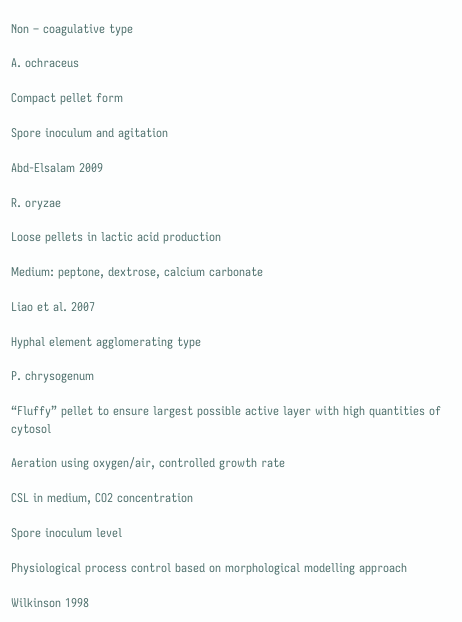Non – coagulative type

A. ochraceus

Compact pellet form

Spore inoculum and agitation

Abd-Elsalam 2009

R. oryzae

Loose pellets in lactic acid production

Medium: peptone, dextrose, calcium carbonate

Liao et al. 2007

Hyphal element agglomerating type

P. chrysogenum

“Fluffy” pellet to ensure largest possible active layer with high quantities of cytosol

Aeration using oxygen/air, controlled growth rate

CSL in medium, CO2 concentration

Spore inoculum level

Physiological process control based on morphological modelling approach

Wilkinson 1998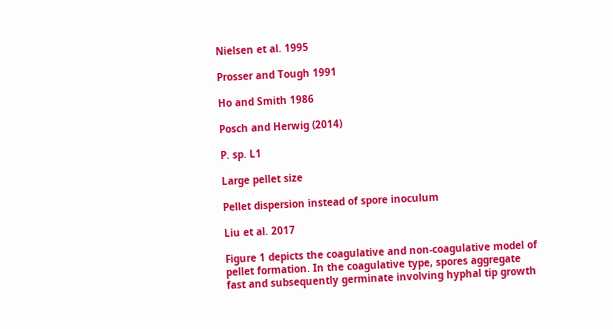Nielsen et al. 1995

Prosser and Tough 1991

Ho and Smith 1986

Posch and Herwig (2014)

P. sp. L1

Large pellet size

Pellet dispersion instead of spore inoculum

Liu et al. 2017

Figure 1 depicts the coagulative and non-coagulative model of pellet formation. In the coagulative type, spores aggregate fast and subsequently germinate involving hyphal tip growth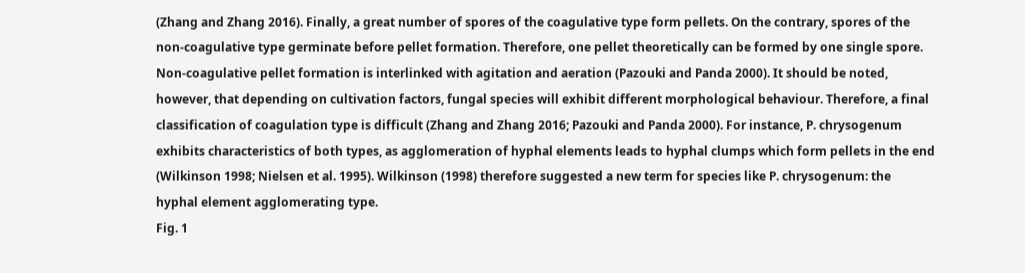(Zhang and Zhang 2016). Finally, a great number of spores of the coagulative type form pellets. On the contrary, spores of the non-coagulative type germinate before pellet formation. Therefore, one pellet theoretically can be formed by one single spore. Non-coagulative pellet formation is interlinked with agitation and aeration (Pazouki and Panda 2000). It should be noted, however, that depending on cultivation factors, fungal species will exhibit different morphological behaviour. Therefore, a final classification of coagulation type is difficult (Zhang and Zhang 2016; Pazouki and Panda 2000). For instance, P. chrysogenum exhibits characteristics of both types, as agglomeration of hyphal elements leads to hyphal clumps which form pellets in the end (Wilkinson 1998; Nielsen et al. 1995). Wilkinson (1998) therefore suggested a new term for species like P. chrysogenum: the hyphal element agglomerating type.
Fig. 1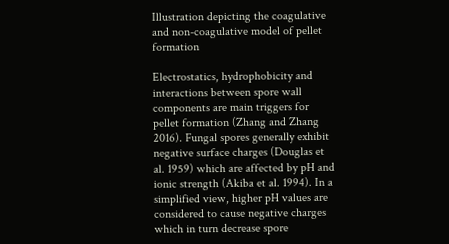Illustration depicting the coagulative and non-coagulative model of pellet formation

Electrostatics, hydrophobicity and interactions between spore wall components are main triggers for pellet formation (Zhang and Zhang 2016). Fungal spores generally exhibit negative surface charges (Douglas et al. 1959) which are affected by pH and ionic strength (Akiba et al. 1994). In a simplified view, higher pH values are considered to cause negative charges which in turn decrease spore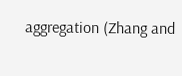aggregation (Zhang and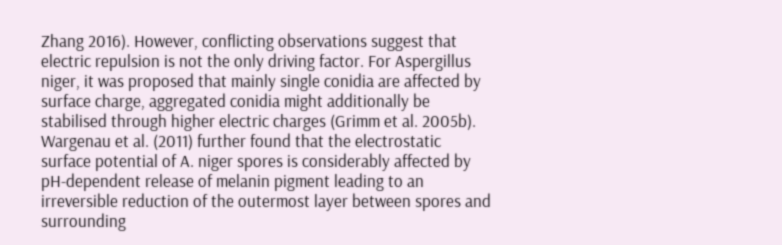Zhang 2016). However, conflicting observations suggest that electric repulsion is not the only driving factor. For Aspergillus niger, it was proposed that mainly single conidia are affected by surface charge, aggregated conidia might additionally be stabilised through higher electric charges (Grimm et al. 2005b). Wargenau et al. (2011) further found that the electrostatic surface potential of A. niger spores is considerably affected by pH-dependent release of melanin pigment leading to an irreversible reduction of the outermost layer between spores and surrounding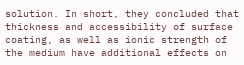solution. In short, they concluded that thickness and accessibility of surface coating, as well as ionic strength of the medium have additional effects on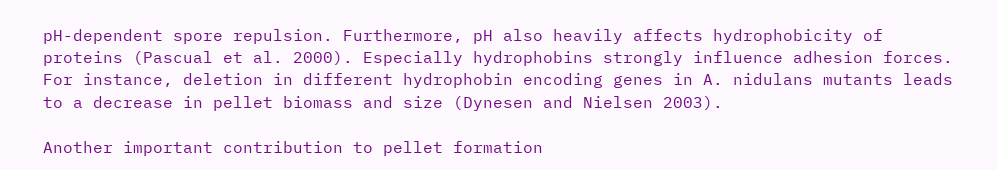pH-dependent spore repulsion. Furthermore, pH also heavily affects hydrophobicity of proteins (Pascual et al. 2000). Especially hydrophobins strongly influence adhesion forces. For instance, deletion in different hydrophobin encoding genes in A. nidulans mutants leads to a decrease in pellet biomass and size (Dynesen and Nielsen 2003).

Another important contribution to pellet formation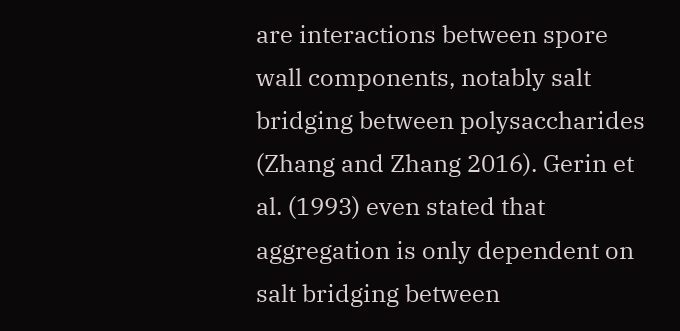are interactions between spore wall components, notably salt bridging between polysaccharides (Zhang and Zhang 2016). Gerin et al. (1993) even stated that aggregation is only dependent on salt bridging between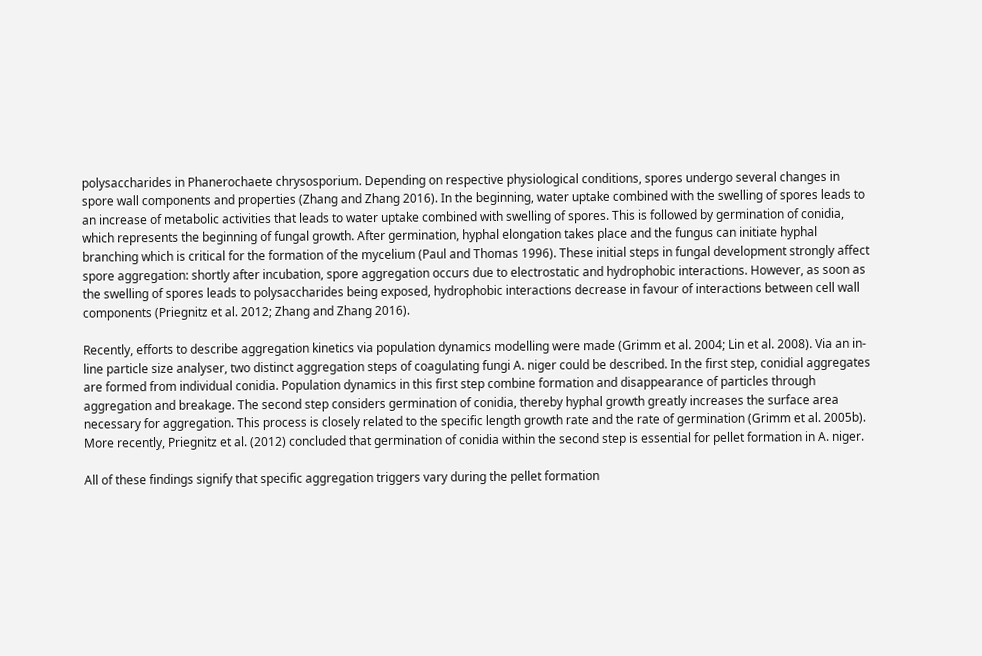polysaccharides in Phanerochaete chrysosporium. Depending on respective physiological conditions, spores undergo several changes in spore wall components and properties (Zhang and Zhang 2016). In the beginning, water uptake combined with the swelling of spores leads to an increase of metabolic activities that leads to water uptake combined with swelling of spores. This is followed by germination of conidia, which represents the beginning of fungal growth. After germination, hyphal elongation takes place and the fungus can initiate hyphal branching which is critical for the formation of the mycelium (Paul and Thomas 1996). These initial steps in fungal development strongly affect spore aggregation: shortly after incubation, spore aggregation occurs due to electrostatic and hydrophobic interactions. However, as soon as the swelling of spores leads to polysaccharides being exposed, hydrophobic interactions decrease in favour of interactions between cell wall components (Priegnitz et al. 2012; Zhang and Zhang 2016).

Recently, efforts to describe aggregation kinetics via population dynamics modelling were made (Grimm et al. 2004; Lin et al. 2008). Via an in-line particle size analyser, two distinct aggregation steps of coagulating fungi A. niger could be described. In the first step, conidial aggregates are formed from individual conidia. Population dynamics in this first step combine formation and disappearance of particles through aggregation and breakage. The second step considers germination of conidia, thereby hyphal growth greatly increases the surface area necessary for aggregation. This process is closely related to the specific length growth rate and the rate of germination (Grimm et al. 2005b). More recently, Priegnitz et al. (2012) concluded that germination of conidia within the second step is essential for pellet formation in A. niger.

All of these findings signify that specific aggregation triggers vary during the pellet formation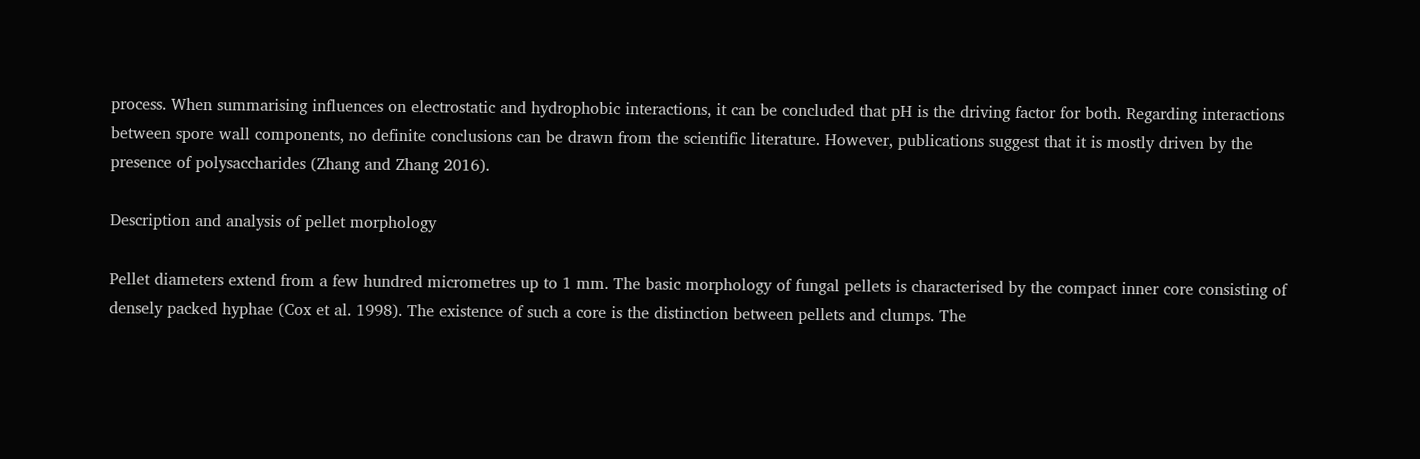process. When summarising influences on electrostatic and hydrophobic interactions, it can be concluded that pH is the driving factor for both. Regarding interactions between spore wall components, no definite conclusions can be drawn from the scientific literature. However, publications suggest that it is mostly driven by the presence of polysaccharides (Zhang and Zhang 2016).

Description and analysis of pellet morphology

Pellet diameters extend from a few hundred micrometres up to 1 mm. The basic morphology of fungal pellets is characterised by the compact inner core consisting of densely packed hyphae (Cox et al. 1998). The existence of such a core is the distinction between pellets and clumps. The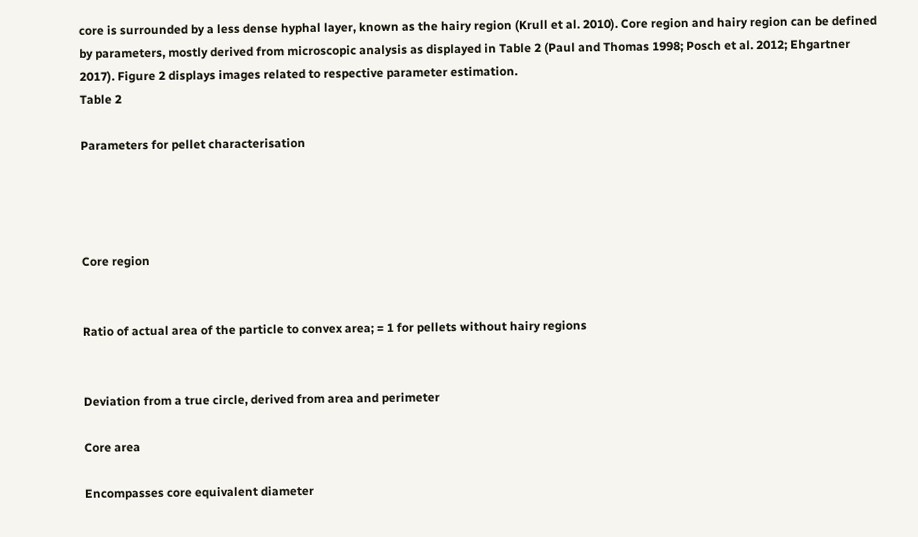core is surrounded by a less dense hyphal layer, known as the hairy region (Krull et al. 2010). Core region and hairy region can be defined by parameters, mostly derived from microscopic analysis as displayed in Table 2 (Paul and Thomas 1998; Posch et al. 2012; Ehgartner 2017). Figure 2 displays images related to respective parameter estimation.
Table 2

Parameters for pellet characterisation




Core region


Ratio of actual area of the particle to convex area; = 1 for pellets without hairy regions


Deviation from a true circle, derived from area and perimeter

Core area

Encompasses core equivalent diameter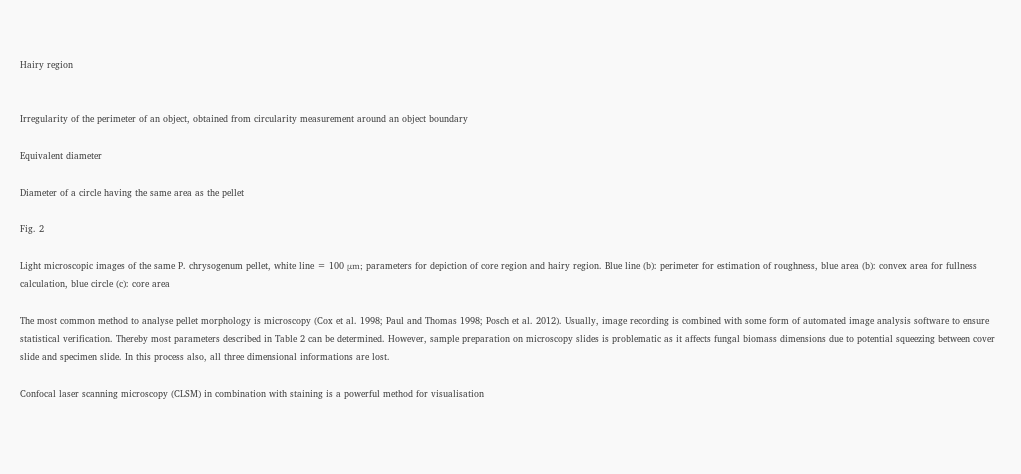Hairy region


Irregularity of the perimeter of an object, obtained from circularity measurement around an object boundary

Equivalent diameter

Diameter of a circle having the same area as the pellet

Fig. 2

Light microscopic images of the same P. chrysogenum pellet, white line = 100 μm; parameters for depiction of core region and hairy region. Blue line (b): perimeter for estimation of roughness, blue area (b): convex area for fullness calculation, blue circle (c): core area

The most common method to analyse pellet morphology is microscopy (Cox et al. 1998; Paul and Thomas 1998; Posch et al. 2012). Usually, image recording is combined with some form of automated image analysis software to ensure statistical verification. Thereby most parameters described in Table 2 can be determined. However, sample preparation on microscopy slides is problematic as it affects fungal biomass dimensions due to potential squeezing between cover slide and specimen slide. In this process also, all three dimensional informations are lost.

Confocal laser scanning microscopy (CLSM) in combination with staining is a powerful method for visualisation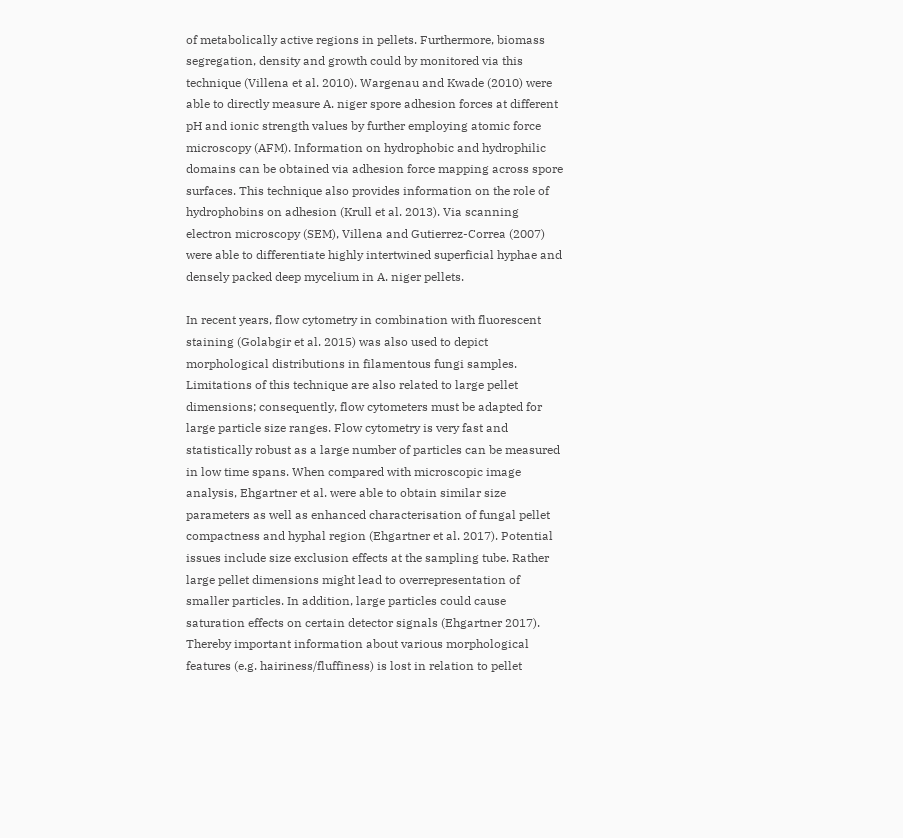of metabolically active regions in pellets. Furthermore, biomass segregation, density and growth could by monitored via this technique (Villena et al. 2010). Wargenau and Kwade (2010) were able to directly measure A. niger spore adhesion forces at different pH and ionic strength values by further employing atomic force microscopy (AFM). Information on hydrophobic and hydrophilic domains can be obtained via adhesion force mapping across spore surfaces. This technique also provides information on the role of hydrophobins on adhesion (Krull et al. 2013). Via scanning electron microscopy (SEM), Villena and Gutierrez-Correa (2007) were able to differentiate highly intertwined superficial hyphae and densely packed deep mycelium in A. niger pellets.

In recent years, flow cytometry in combination with fluorescent staining (Golabgir et al. 2015) was also used to depict morphological distributions in filamentous fungi samples. Limitations of this technique are also related to large pellet dimensions; consequently, flow cytometers must be adapted for large particle size ranges. Flow cytometry is very fast and statistically robust as a large number of particles can be measured in low time spans. When compared with microscopic image analysis, Ehgartner et al. were able to obtain similar size parameters as well as enhanced characterisation of fungal pellet compactness and hyphal region (Ehgartner et al. 2017). Potential issues include size exclusion effects at the sampling tube. Rather large pellet dimensions might lead to overrepresentation of smaller particles. In addition, large particles could cause saturation effects on certain detector signals (Ehgartner 2017). Thereby important information about various morphological features (e.g. hairiness/fluffiness) is lost in relation to pellet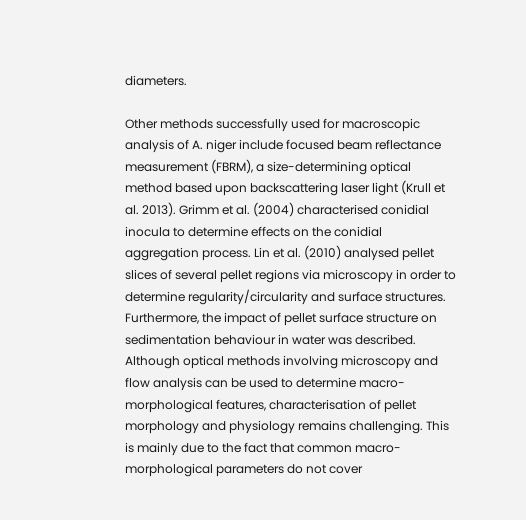diameters.

Other methods successfully used for macroscopic analysis of A. niger include focused beam reflectance measurement (FBRM), a size-determining optical method based upon backscattering laser light (Krull et al. 2013). Grimm et al. (2004) characterised conidial inocula to determine effects on the conidial aggregation process. Lin et al. (2010) analysed pellet slices of several pellet regions via microscopy in order to determine regularity/circularity and surface structures. Furthermore, the impact of pellet surface structure on sedimentation behaviour in water was described. Although optical methods involving microscopy and flow analysis can be used to determine macro-morphological features, characterisation of pellet morphology and physiology remains challenging. This is mainly due to the fact that common macro-morphological parameters do not cover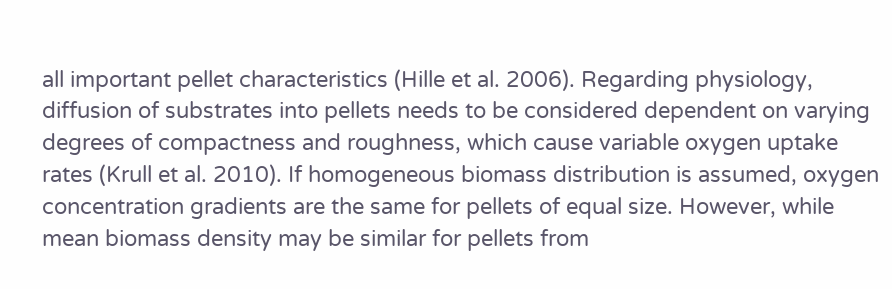all important pellet characteristics (Hille et al. 2006). Regarding physiology, diffusion of substrates into pellets needs to be considered dependent on varying degrees of compactness and roughness, which cause variable oxygen uptake rates (Krull et al. 2010). If homogeneous biomass distribution is assumed, oxygen concentration gradients are the same for pellets of equal size. However, while mean biomass density may be similar for pellets from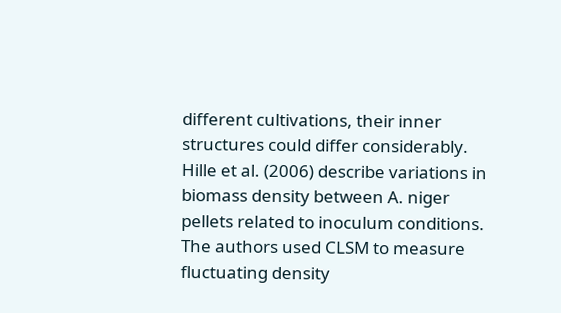different cultivations, their inner structures could differ considerably. Hille et al. (2006) describe variations in biomass density between A. niger pellets related to inoculum conditions. The authors used CLSM to measure fluctuating density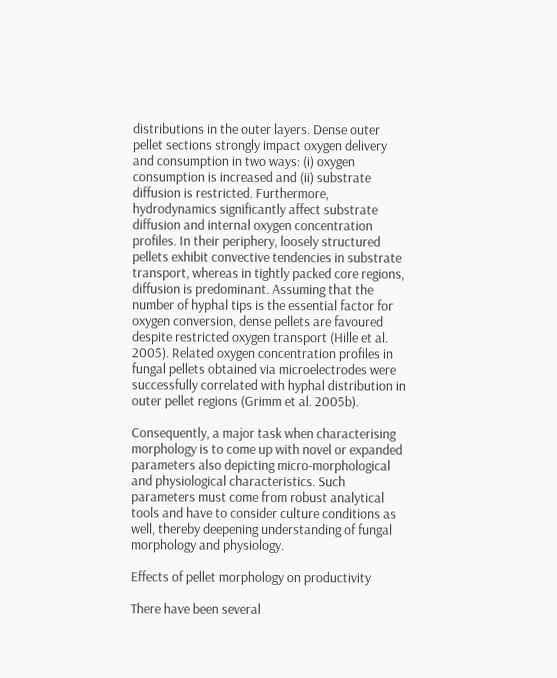distributions in the outer layers. Dense outer pellet sections strongly impact oxygen delivery and consumption in two ways: (i) oxygen consumption is increased and (ii) substrate diffusion is restricted. Furthermore, hydrodynamics significantly affect substrate diffusion and internal oxygen concentration profiles. In their periphery, loosely structured pellets exhibit convective tendencies in substrate transport, whereas in tightly packed core regions, diffusion is predominant. Assuming that the number of hyphal tips is the essential factor for oxygen conversion, dense pellets are favoured despite restricted oxygen transport (Hille et al. 2005). Related oxygen concentration profiles in fungal pellets obtained via microelectrodes were successfully correlated with hyphal distribution in outer pellet regions (Grimm et al. 2005b).

Consequently, a major task when characterising morphology is to come up with novel or expanded parameters also depicting micro-morphological and physiological characteristics. Such parameters must come from robust analytical tools and have to consider culture conditions as well, thereby deepening understanding of fungal morphology and physiology.

Effects of pellet morphology on productivity

There have been several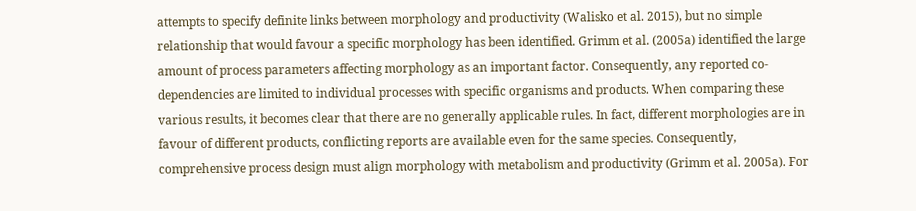attempts to specify definite links between morphology and productivity (Walisko et al. 2015), but no simple relationship that would favour a specific morphology has been identified. Grimm et al. (2005a) identified the large amount of process parameters affecting morphology as an important factor. Consequently, any reported co-dependencies are limited to individual processes with specific organisms and products. When comparing these various results, it becomes clear that there are no generally applicable rules. In fact, different morphologies are in favour of different products, conflicting reports are available even for the same species. Consequently, comprehensive process design must align morphology with metabolism and productivity (Grimm et al. 2005a). For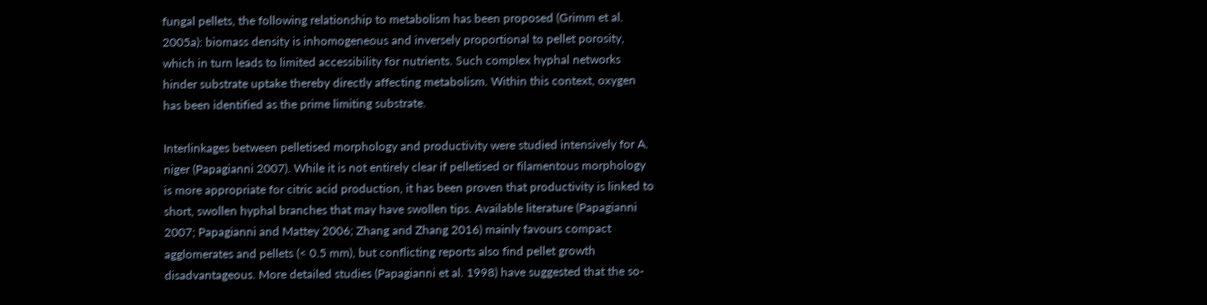fungal pellets, the following relationship to metabolism has been proposed (Grimm et al. 2005a): biomass density is inhomogeneous and inversely proportional to pellet porosity, which in turn leads to limited accessibility for nutrients. Such complex hyphal networks hinder substrate uptake thereby directly affecting metabolism. Within this context, oxygen has been identified as the prime limiting substrate.

Interlinkages between pelletised morphology and productivity were studied intensively for A. niger (Papagianni 2007). While it is not entirely clear if pelletised or filamentous morphology is more appropriate for citric acid production, it has been proven that productivity is linked to short, swollen hyphal branches that may have swollen tips. Available literature (Papagianni 2007; Papagianni and Mattey 2006; Zhang and Zhang 2016) mainly favours compact agglomerates and pellets (< 0.5 mm), but conflicting reports also find pellet growth disadvantageous. More detailed studies (Papagianni et al. 1998) have suggested that the so-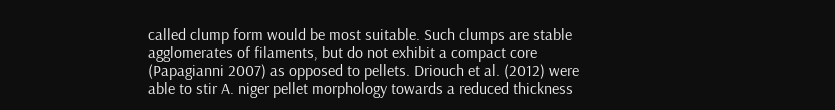called clump form would be most suitable. Such clumps are stable agglomerates of filaments, but do not exhibit a compact core (Papagianni 2007) as opposed to pellets. Driouch et al. (2012) were able to stir A. niger pellet morphology towards a reduced thickness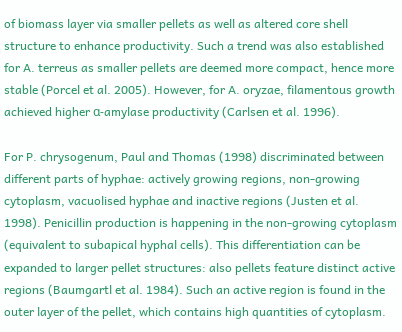of biomass layer via smaller pellets as well as altered core shell structure to enhance productivity. Such a trend was also established for A. terreus as smaller pellets are deemed more compact, hence more stable (Porcel et al. 2005). However, for A. oryzae, filamentous growth achieved higher α-amylase productivity (Carlsen et al. 1996).

For P. chrysogenum, Paul and Thomas (1998) discriminated between different parts of hyphae: actively growing regions, non-growing cytoplasm, vacuolised hyphae and inactive regions (Justen et al. 1998). Penicillin production is happening in the non-growing cytoplasm (equivalent to subapical hyphal cells). This differentiation can be expanded to larger pellet structures: also pellets feature distinct active regions (Baumgartl et al. 1984). Such an active region is found in the outer layer of the pellet, which contains high quantities of cytoplasm.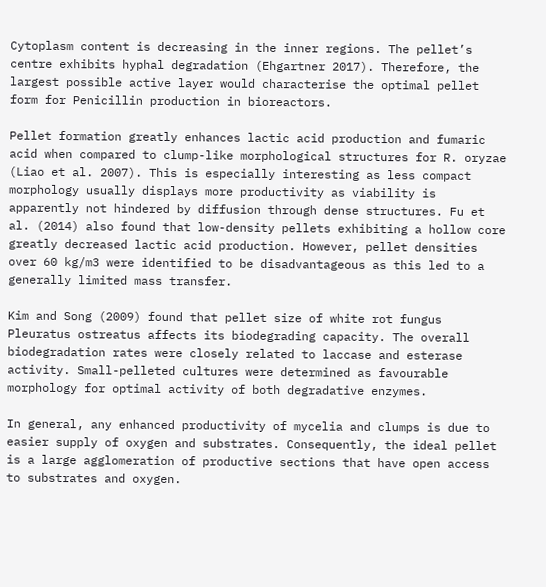Cytoplasm content is decreasing in the inner regions. The pellet’s centre exhibits hyphal degradation (Ehgartner 2017). Therefore, the largest possible active layer would characterise the optimal pellet form for Penicillin production in bioreactors.

Pellet formation greatly enhances lactic acid production and fumaric acid when compared to clump-like morphological structures for R. oryzae (Liao et al. 2007). This is especially interesting as less compact morphology usually displays more productivity as viability is apparently not hindered by diffusion through dense structures. Fu et al. (2014) also found that low-density pellets exhibiting a hollow core greatly decreased lactic acid production. However, pellet densities over 60 kg/m3 were identified to be disadvantageous as this led to a generally limited mass transfer.

Kim and Song (2009) found that pellet size of white rot fungus Pleuratus ostreatus affects its biodegrading capacity. The overall biodegradation rates were closely related to laccase and esterase activity. Small-pelleted cultures were determined as favourable morphology for optimal activity of both degradative enzymes.

In general, any enhanced productivity of mycelia and clumps is due to easier supply of oxygen and substrates. Consequently, the ideal pellet is a large agglomeration of productive sections that have open access to substrates and oxygen.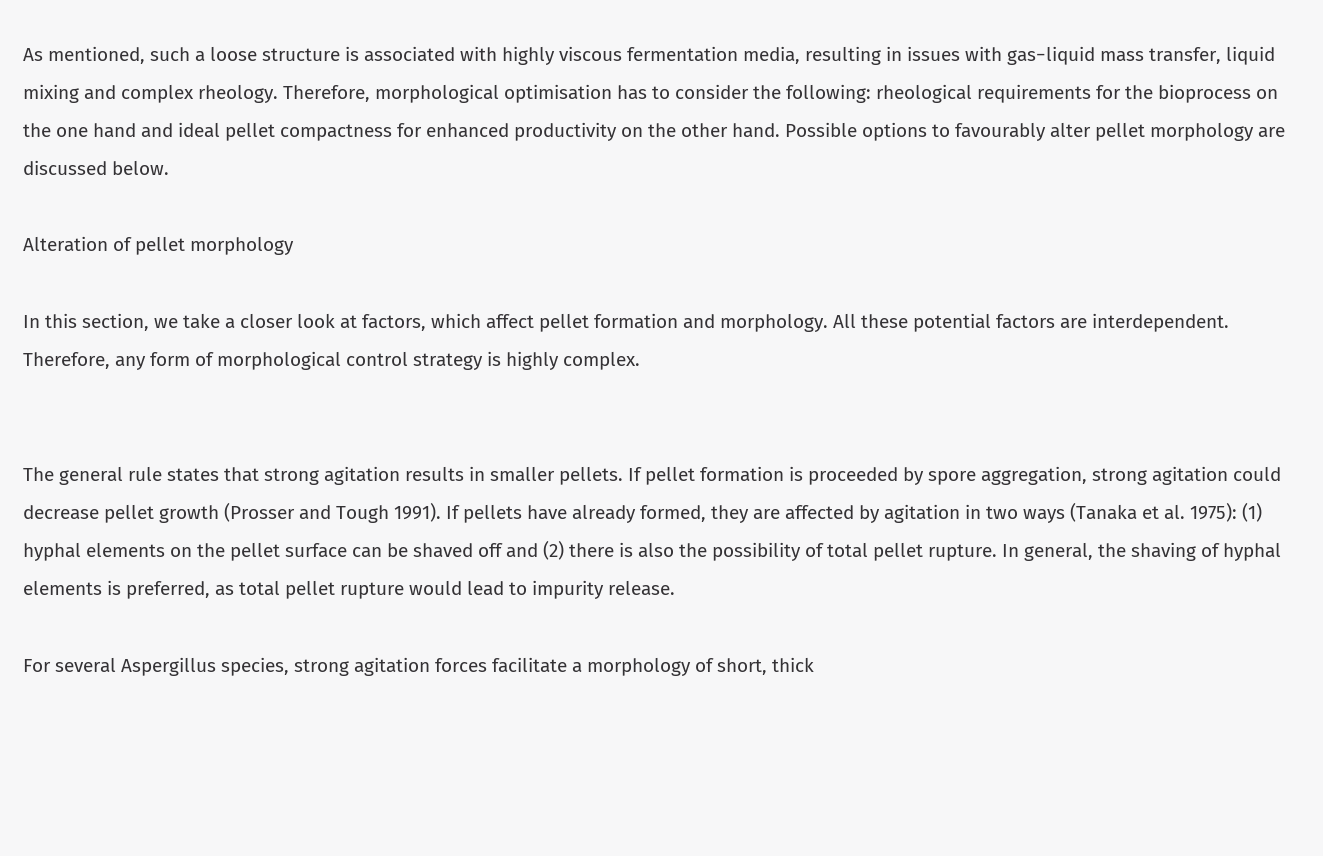As mentioned, such a loose structure is associated with highly viscous fermentation media, resulting in issues with gas−liquid mass transfer, liquid mixing and complex rheology. Therefore, morphological optimisation has to consider the following: rheological requirements for the bioprocess on the one hand and ideal pellet compactness for enhanced productivity on the other hand. Possible options to favourably alter pellet morphology are discussed below.

Alteration of pellet morphology

In this section, we take a closer look at factors, which affect pellet formation and morphology. All these potential factors are interdependent. Therefore, any form of morphological control strategy is highly complex.


The general rule states that strong agitation results in smaller pellets. If pellet formation is proceeded by spore aggregation, strong agitation could decrease pellet growth (Prosser and Tough 1991). If pellets have already formed, they are affected by agitation in two ways (Tanaka et al. 1975): (1) hyphal elements on the pellet surface can be shaved off and (2) there is also the possibility of total pellet rupture. In general, the shaving of hyphal elements is preferred, as total pellet rupture would lead to impurity release.

For several Aspergillus species, strong agitation forces facilitate a morphology of short, thick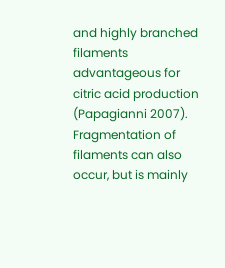and highly branched filaments advantageous for citric acid production (Papagianni 2007). Fragmentation of filaments can also occur, but is mainly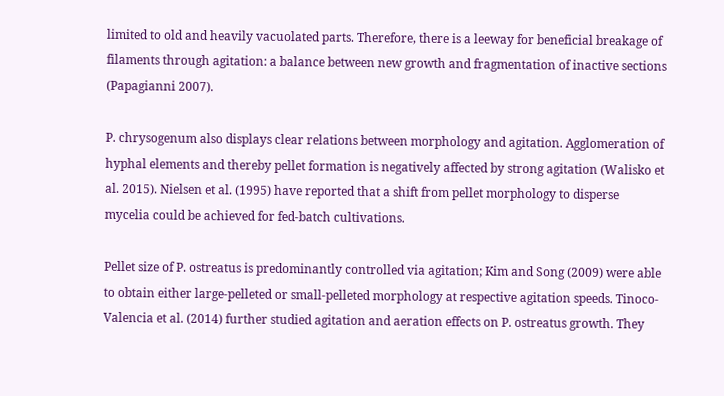limited to old and heavily vacuolated parts. Therefore, there is a leeway for beneficial breakage of filaments through agitation: a balance between new growth and fragmentation of inactive sections (Papagianni 2007).

P. chrysogenum also displays clear relations between morphology and agitation. Agglomeration of hyphal elements and thereby pellet formation is negatively affected by strong agitation (Walisko et al. 2015). Nielsen et al. (1995) have reported that a shift from pellet morphology to disperse mycelia could be achieved for fed-batch cultivations.

Pellet size of P. ostreatus is predominantly controlled via agitation; Kim and Song (2009) were able to obtain either large-pelleted or small-pelleted morphology at respective agitation speeds. Tinoco-Valencia et al. (2014) further studied agitation and aeration effects on P. ostreatus growth. They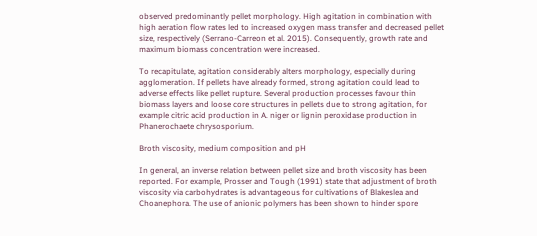observed predominantly pellet morphology. High agitation in combination with high aeration flow rates led to increased oxygen mass transfer and decreased pellet size, respectively (Serrano-Carreon et al. 2015). Consequently, growth rate and maximum biomass concentration were increased.

To recapitulate, agitation considerably alters morphology, especially during agglomeration. If pellets have already formed, strong agitation could lead to adverse effects like pellet rupture. Several production processes favour thin biomass layers and loose core structures in pellets due to strong agitation, for example citric acid production in A. niger or lignin peroxidase production in Phanerochaete chrysosporium.

Broth viscosity, medium composition and pH

In general, an inverse relation between pellet size and broth viscosity has been reported. For example, Prosser and Tough (1991) state that adjustment of broth viscosity via carbohydrates is advantageous for cultivations of Blakeslea and Choanephora. The use of anionic polymers has been shown to hinder spore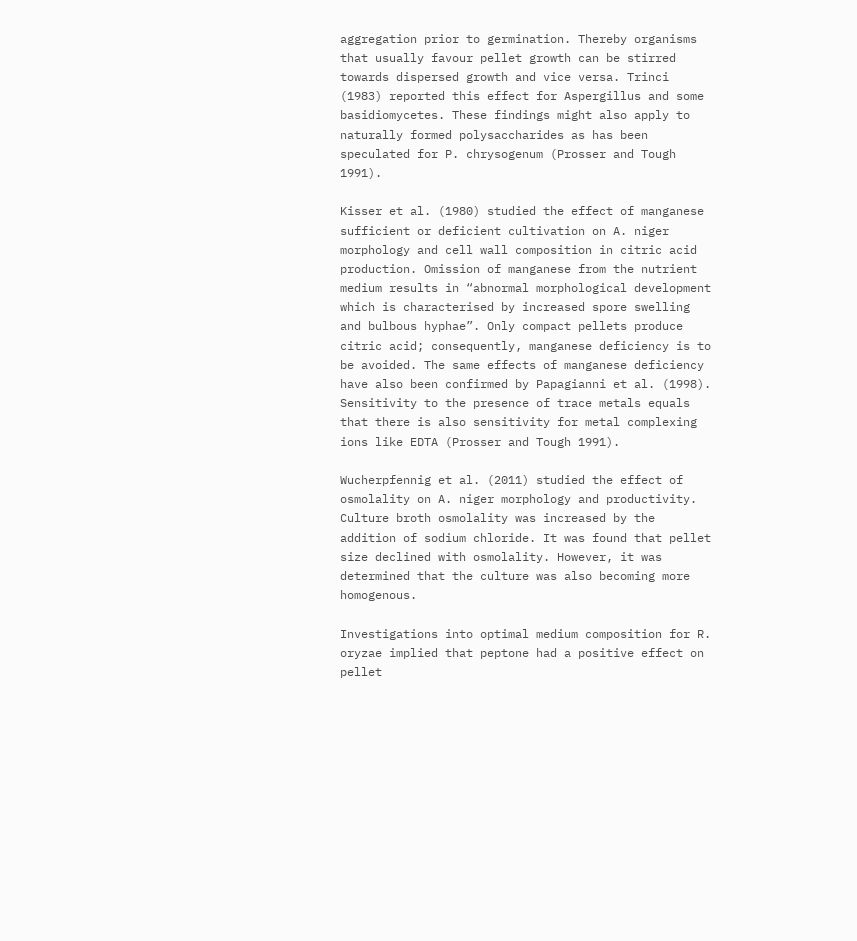aggregation prior to germination. Thereby organisms that usually favour pellet growth can be stirred towards dispersed growth and vice versa. Trinci (1983) reported this effect for Aspergillus and some basidiomycetes. These findings might also apply to naturally formed polysaccharides as has been speculated for P. chrysogenum (Prosser and Tough 1991).

Kisser et al. (1980) studied the effect of manganese sufficient or deficient cultivation on A. niger morphology and cell wall composition in citric acid production. Omission of manganese from the nutrient medium results in “abnormal morphological development which is characterised by increased spore swelling and bulbous hyphae”. Only compact pellets produce citric acid; consequently, manganese deficiency is to be avoided. The same effects of manganese deficiency have also been confirmed by Papagianni et al. (1998). Sensitivity to the presence of trace metals equals that there is also sensitivity for metal complexing ions like EDTA (Prosser and Tough 1991).

Wucherpfennig et al. (2011) studied the effect of osmolality on A. niger morphology and productivity. Culture broth osmolality was increased by the addition of sodium chloride. It was found that pellet size declined with osmolality. However, it was determined that the culture was also becoming more homogenous.

Investigations into optimal medium composition for R. oryzae implied that peptone had a positive effect on pellet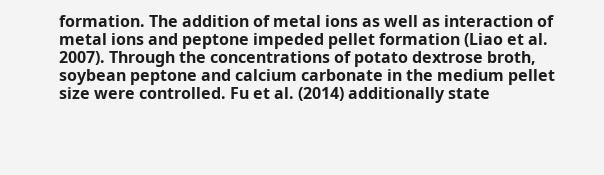formation. The addition of metal ions as well as interaction of metal ions and peptone impeded pellet formation (Liao et al. 2007). Through the concentrations of potato dextrose broth, soybean peptone and calcium carbonate in the medium pellet size were controlled. Fu et al. (2014) additionally state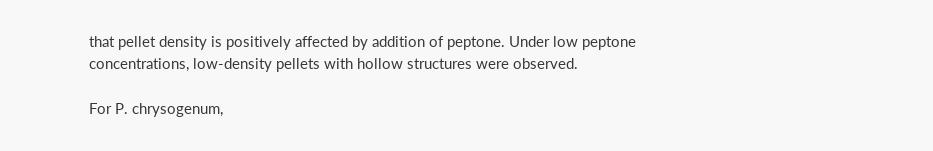that pellet density is positively affected by addition of peptone. Under low peptone concentrations, low-density pellets with hollow structures were observed.

For P. chrysogenum,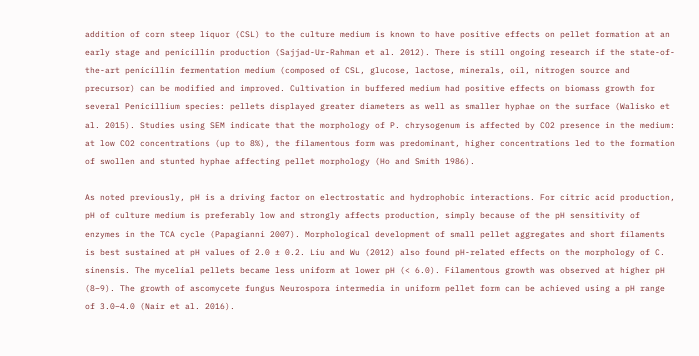addition of corn steep liquor (CSL) to the culture medium is known to have positive effects on pellet formation at an early stage and penicillin production (Sajjad-Ur-Rahman et al. 2012). There is still ongoing research if the state-of-the-art penicillin fermentation medium (composed of CSL, glucose, lactose, minerals, oil, nitrogen source and precursor) can be modified and improved. Cultivation in buffered medium had positive effects on biomass growth for several Penicillium species: pellets displayed greater diameters as well as smaller hyphae on the surface (Walisko et al. 2015). Studies using SEM indicate that the morphology of P. chrysogenum is affected by CO2 presence in the medium: at low CO2 concentrations (up to 8%), the filamentous form was predominant, higher concentrations led to the formation of swollen and stunted hyphae affecting pellet morphology (Ho and Smith 1986).

As noted previously, pH is a driving factor on electrostatic and hydrophobic interactions. For citric acid production, pH of culture medium is preferably low and strongly affects production, simply because of the pH sensitivity of enzymes in the TCA cycle (Papagianni 2007). Morphological development of small pellet aggregates and short filaments is best sustained at pH values of 2.0 ± 0.2. Liu and Wu (2012) also found pH-related effects on the morphology of C. sinensis. The mycelial pellets became less uniform at lower pH (< 6.0). Filamentous growth was observed at higher pH (8–9). The growth of ascomycete fungus Neurospora intermedia in uniform pellet form can be achieved using a pH range of 3.0–4.0 (Nair et al. 2016).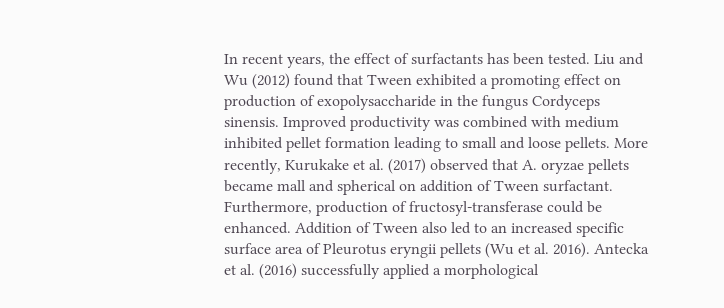In recent years, the effect of surfactants has been tested. Liu and Wu (2012) found that Tween exhibited a promoting effect on production of exopolysaccharide in the fungus Cordyceps sinensis. Improved productivity was combined with medium inhibited pellet formation leading to small and loose pellets. More recently, Kurukake et al. (2017) observed that A. oryzae pellets became mall and spherical on addition of Tween surfactant. Furthermore, production of fructosyl-transferase could be enhanced. Addition of Tween also led to an increased specific surface area of Pleurotus eryngii pellets (Wu et al. 2016). Antecka et al. (2016) successfully applied a morphological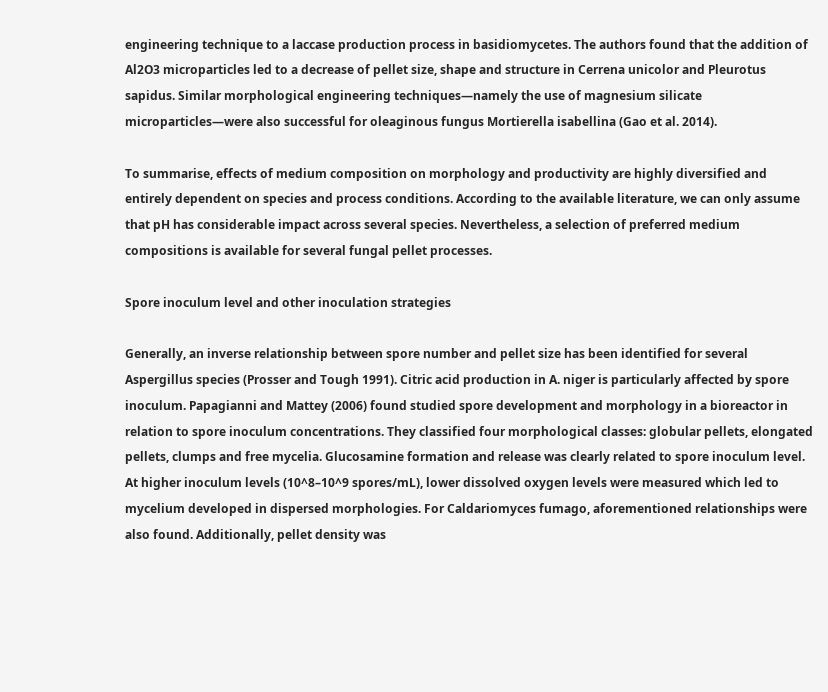engineering technique to a laccase production process in basidiomycetes. The authors found that the addition of Al2O3 microparticles led to a decrease of pellet size, shape and structure in Cerrena unicolor and Pleurotus sapidus. Similar morphological engineering techniques—namely the use of magnesium silicate microparticles—were also successful for oleaginous fungus Mortierella isabellina (Gao et al. 2014).

To summarise, effects of medium composition on morphology and productivity are highly diversified and entirely dependent on species and process conditions. According to the available literature, we can only assume that pH has considerable impact across several species. Nevertheless, a selection of preferred medium compositions is available for several fungal pellet processes.

Spore inoculum level and other inoculation strategies

Generally, an inverse relationship between spore number and pellet size has been identified for several Aspergillus species (Prosser and Tough 1991). Citric acid production in A. niger is particularly affected by spore inoculum. Papagianni and Mattey (2006) found studied spore development and morphology in a bioreactor in relation to spore inoculum concentrations. They classified four morphological classes: globular pellets, elongated pellets, clumps and free mycelia. Glucosamine formation and release was clearly related to spore inoculum level. At higher inoculum levels (10^8–10^9 spores/mL), lower dissolved oxygen levels were measured which led to mycelium developed in dispersed morphologies. For Caldariomyces fumago, aforementioned relationships were also found. Additionally, pellet density was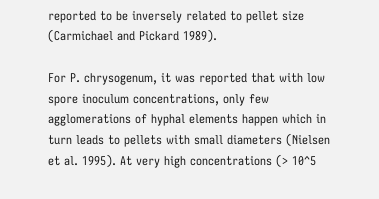reported to be inversely related to pellet size (Carmichael and Pickard 1989).

For P. chrysogenum, it was reported that with low spore inoculum concentrations, only few agglomerations of hyphal elements happen which in turn leads to pellets with small diameters (Nielsen et al. 1995). At very high concentrations (> 10^5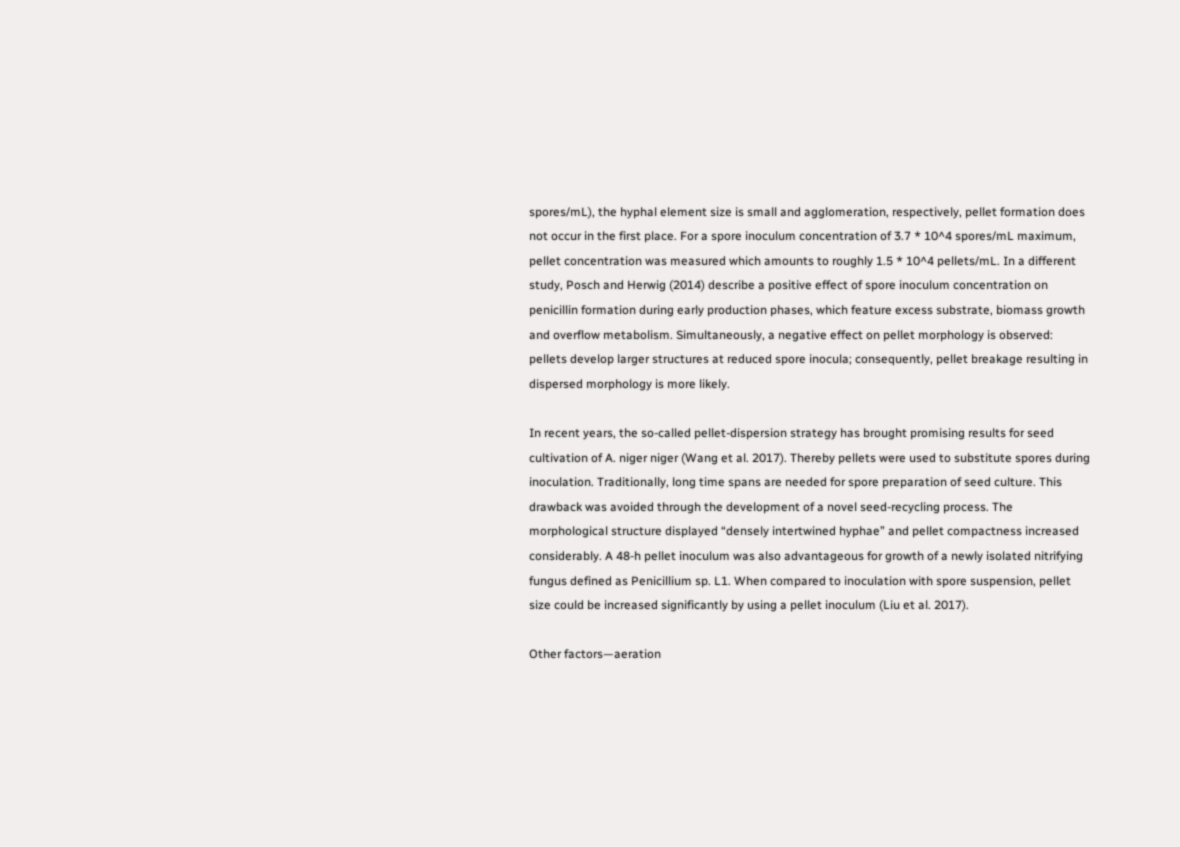spores/mL), the hyphal element size is small and agglomeration, respectively, pellet formation does not occur in the first place. For a spore inoculum concentration of 3.7 * 10^4 spores/mL maximum, pellet concentration was measured which amounts to roughly 1.5 * 10^4 pellets/mL. In a different study, Posch and Herwig (2014) describe a positive effect of spore inoculum concentration on penicillin formation during early production phases, which feature excess substrate, biomass growth and overflow metabolism. Simultaneously, a negative effect on pellet morphology is observed: pellets develop larger structures at reduced spore inocula; consequently, pellet breakage resulting in dispersed morphology is more likely.

In recent years, the so-called pellet-dispersion strategy has brought promising results for seed cultivation of A. niger niger (Wang et al. 2017). Thereby pellets were used to substitute spores during inoculation. Traditionally, long time spans are needed for spore preparation of seed culture. This drawback was avoided through the development of a novel seed-recycling process. The morphological structure displayed “densely intertwined hyphae” and pellet compactness increased considerably. A 48-h pellet inoculum was also advantageous for growth of a newly isolated nitrifying fungus defined as Penicillium sp. L1. When compared to inoculation with spore suspension, pellet size could be increased significantly by using a pellet inoculum (Liu et al. 2017).

Other factors—aeration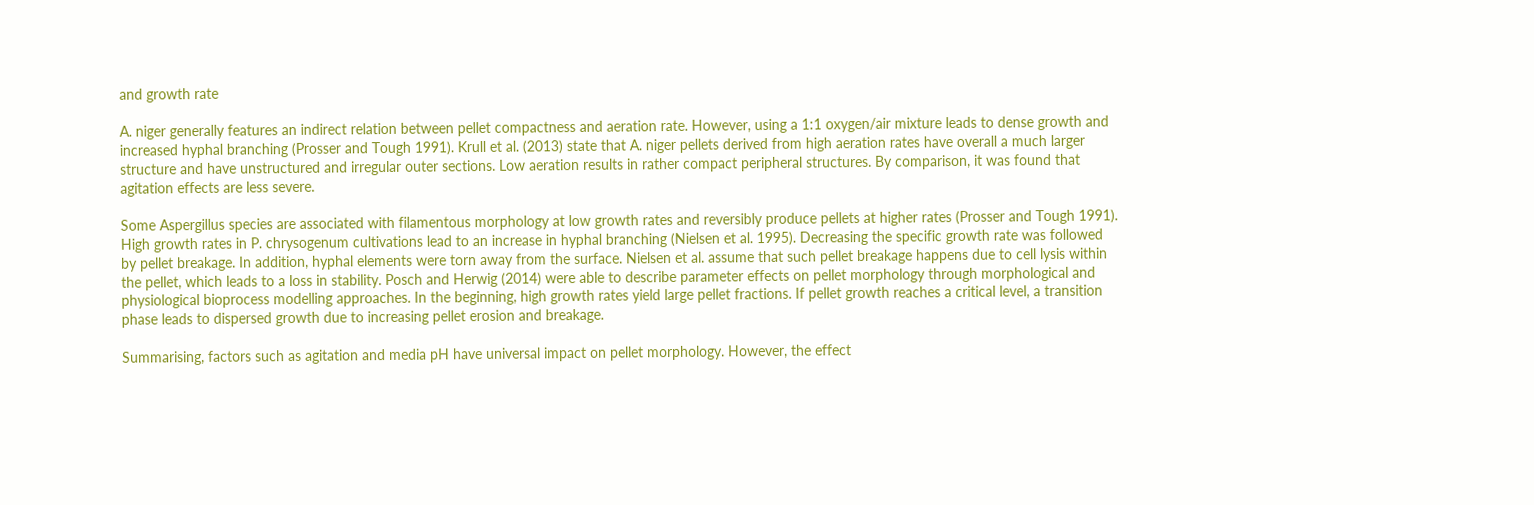and growth rate

A. niger generally features an indirect relation between pellet compactness and aeration rate. However, using a 1:1 oxygen/air mixture leads to dense growth and increased hyphal branching (Prosser and Tough 1991). Krull et al. (2013) state that A. niger pellets derived from high aeration rates have overall a much larger structure and have unstructured and irregular outer sections. Low aeration results in rather compact peripheral structures. By comparison, it was found that agitation effects are less severe.

Some Aspergillus species are associated with filamentous morphology at low growth rates and reversibly produce pellets at higher rates (Prosser and Tough 1991). High growth rates in P. chrysogenum cultivations lead to an increase in hyphal branching (Nielsen et al. 1995). Decreasing the specific growth rate was followed by pellet breakage. In addition, hyphal elements were torn away from the surface. Nielsen et al. assume that such pellet breakage happens due to cell lysis within the pellet, which leads to a loss in stability. Posch and Herwig (2014) were able to describe parameter effects on pellet morphology through morphological and physiological bioprocess modelling approaches. In the beginning, high growth rates yield large pellet fractions. If pellet growth reaches a critical level, a transition phase leads to dispersed growth due to increasing pellet erosion and breakage.

Summarising, factors such as agitation and media pH have universal impact on pellet morphology. However, the effect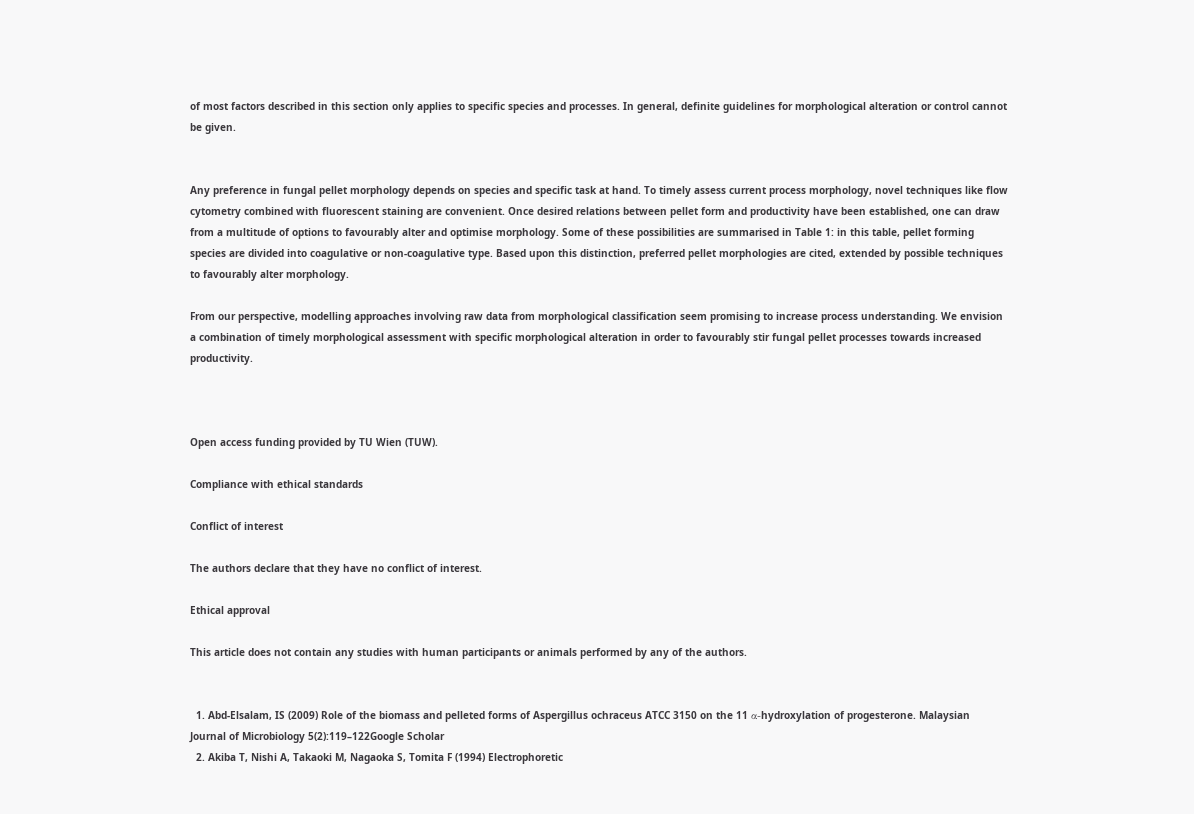of most factors described in this section only applies to specific species and processes. In general, definite guidelines for morphological alteration or control cannot be given.


Any preference in fungal pellet morphology depends on species and specific task at hand. To timely assess current process morphology, novel techniques like flow cytometry combined with fluorescent staining are convenient. Once desired relations between pellet form and productivity have been established, one can draw from a multitude of options to favourably alter and optimise morphology. Some of these possibilities are summarised in Table 1: in this table, pellet forming species are divided into coagulative or non-coagulative type. Based upon this distinction, preferred pellet morphologies are cited, extended by possible techniques to favourably alter morphology.

From our perspective, modelling approaches involving raw data from morphological classification seem promising to increase process understanding. We envision a combination of timely morphological assessment with specific morphological alteration in order to favourably stir fungal pellet processes towards increased productivity.



Open access funding provided by TU Wien (TUW).

Compliance with ethical standards

Conflict of interest

The authors declare that they have no conflict of interest.

Ethical approval

This article does not contain any studies with human participants or animals performed by any of the authors.


  1. Abd-Elsalam, IS (2009) Role of the biomass and pelleted forms of Aspergillus ochraceus ATCC 3150 on the 11 α-hydroxylation of progesterone. Malaysian Journal of Microbiology 5(2):119–122Google Scholar
  2. Akiba T, Nishi A, Takaoki M, Nagaoka S, Tomita F (1994) Electrophoretic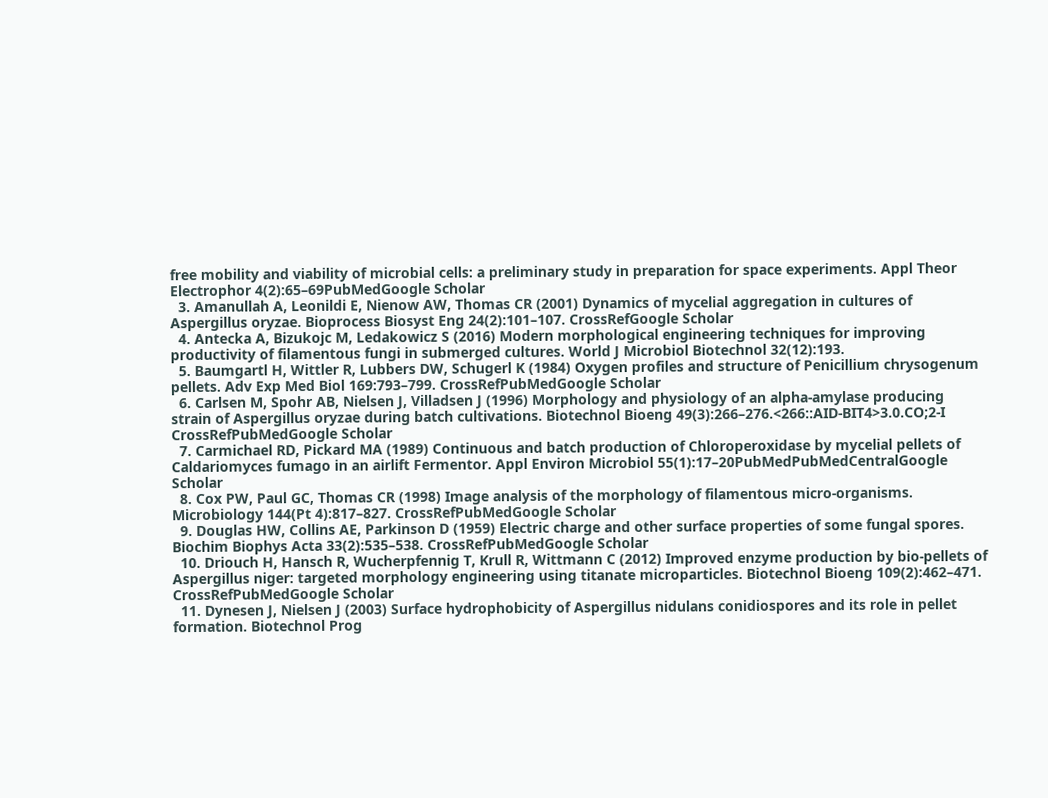free mobility and viability of microbial cells: a preliminary study in preparation for space experiments. Appl Theor Electrophor 4(2):65–69PubMedGoogle Scholar
  3. Amanullah A, Leonildi E, Nienow AW, Thomas CR (2001) Dynamics of mycelial aggregation in cultures of Aspergillus oryzae. Bioprocess Biosyst Eng 24(2):101–107. CrossRefGoogle Scholar
  4. Antecka A, Bizukojc M, Ledakowicz S (2016) Modern morphological engineering techniques for improving productivity of filamentous fungi in submerged cultures. World J Microbiol Biotechnol 32(12):193.
  5. Baumgartl H, Wittler R, Lubbers DW, Schugerl K (1984) Oxygen profiles and structure of Penicillium chrysogenum pellets. Adv Exp Med Biol 169:793–799. CrossRefPubMedGoogle Scholar
  6. Carlsen M, Spohr AB, Nielsen J, Villadsen J (1996) Morphology and physiology of an alpha-amylase producing strain of Aspergillus oryzae during batch cultivations. Biotechnol Bioeng 49(3):266–276.<266::AID-BIT4>3.0.CO;2-I CrossRefPubMedGoogle Scholar
  7. Carmichael RD, Pickard MA (1989) Continuous and batch production of Chloroperoxidase by mycelial pellets of Caldariomyces fumago in an airlift Fermentor. Appl Environ Microbiol 55(1):17–20PubMedPubMedCentralGoogle Scholar
  8. Cox PW, Paul GC, Thomas CR (1998) Image analysis of the morphology of filamentous micro-organisms. Microbiology 144(Pt 4):817–827. CrossRefPubMedGoogle Scholar
  9. Douglas HW, Collins AE, Parkinson D (1959) Electric charge and other surface properties of some fungal spores. Biochim Biophys Acta 33(2):535–538. CrossRefPubMedGoogle Scholar
  10. Driouch H, Hansch R, Wucherpfennig T, Krull R, Wittmann C (2012) Improved enzyme production by bio-pellets of Aspergillus niger: targeted morphology engineering using titanate microparticles. Biotechnol Bioeng 109(2):462–471. CrossRefPubMedGoogle Scholar
  11. Dynesen J, Nielsen J (2003) Surface hydrophobicity of Aspergillus nidulans conidiospores and its role in pellet formation. Biotechnol Prog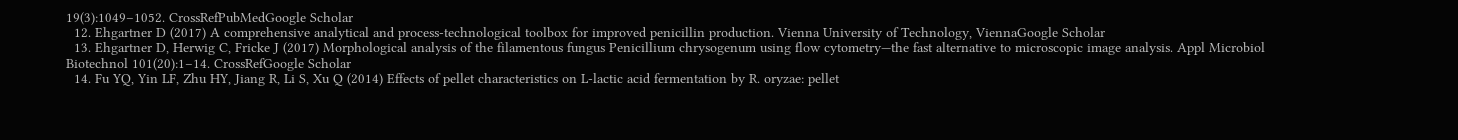19(3):1049–1052. CrossRefPubMedGoogle Scholar
  12. Ehgartner D (2017) A comprehensive analytical and process-technological toolbox for improved penicillin production. Vienna University of Technology, ViennaGoogle Scholar
  13. Ehgartner D, Herwig C, Fricke J (2017) Morphological analysis of the filamentous fungus Penicillium chrysogenum using flow cytometry—the fast alternative to microscopic image analysis. Appl Microbiol Biotechnol 101(20):1–14. CrossRefGoogle Scholar
  14. Fu YQ, Yin LF, Zhu HY, Jiang R, Li S, Xu Q (2014) Effects of pellet characteristics on L-lactic acid fermentation by R. oryzae: pellet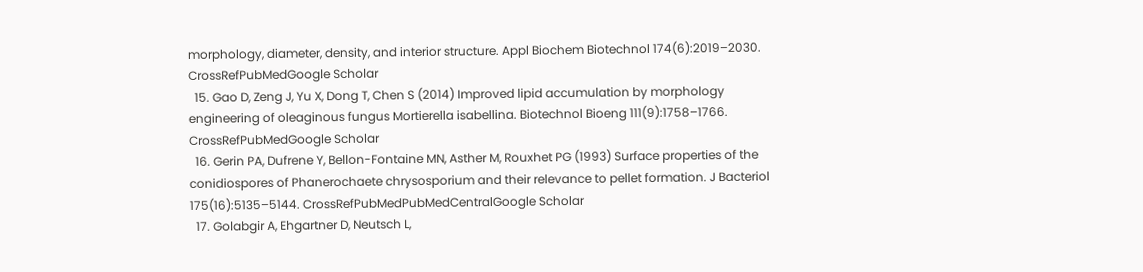morphology, diameter, density, and interior structure. Appl Biochem Biotechnol 174(6):2019–2030. CrossRefPubMedGoogle Scholar
  15. Gao D, Zeng J, Yu X, Dong T, Chen S (2014) Improved lipid accumulation by morphology engineering of oleaginous fungus Mortierella isabellina. Biotechnol Bioeng 111(9):1758–1766. CrossRefPubMedGoogle Scholar
  16. Gerin PA, Dufrene Y, Bellon-Fontaine MN, Asther M, Rouxhet PG (1993) Surface properties of the conidiospores of Phanerochaete chrysosporium and their relevance to pellet formation. J Bacteriol 175(16):5135–5144. CrossRefPubMedPubMedCentralGoogle Scholar
  17. Golabgir A, Ehgartner D, Neutsch L,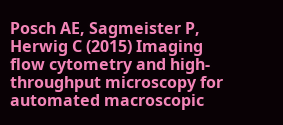Posch AE, Sagmeister P, Herwig C (2015) Imaging flow cytometry and high-throughput microscopy for automated macroscopic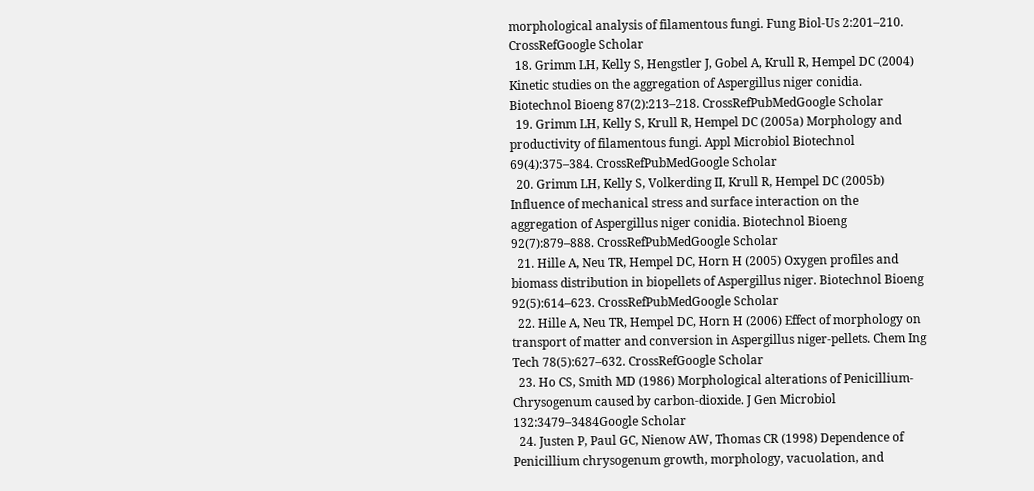morphological analysis of filamentous fungi. Fung Biol-Us 2:201–210. CrossRefGoogle Scholar
  18. Grimm LH, Kelly S, Hengstler J, Gobel A, Krull R, Hempel DC (2004) Kinetic studies on the aggregation of Aspergillus niger conidia. Biotechnol Bioeng 87(2):213–218. CrossRefPubMedGoogle Scholar
  19. Grimm LH, Kelly S, Krull R, Hempel DC (2005a) Morphology and productivity of filamentous fungi. Appl Microbiol Biotechnol 69(4):375–384. CrossRefPubMedGoogle Scholar
  20. Grimm LH, Kelly S, Volkerding II, Krull R, Hempel DC (2005b) Influence of mechanical stress and surface interaction on the aggregation of Aspergillus niger conidia. Biotechnol Bioeng 92(7):879–888. CrossRefPubMedGoogle Scholar
  21. Hille A, Neu TR, Hempel DC, Horn H (2005) Oxygen profiles and biomass distribution in biopellets of Aspergillus niger. Biotechnol Bioeng 92(5):614–623. CrossRefPubMedGoogle Scholar
  22. Hille A, Neu TR, Hempel DC, Horn H (2006) Effect of morphology on transport of matter and conversion in Aspergillus niger-pellets. Chem Ing Tech 78(5):627–632. CrossRefGoogle Scholar
  23. Ho CS, Smith MD (1986) Morphological alterations of Penicillium-Chrysogenum caused by carbon-dioxide. J Gen Microbiol 132:3479–3484Google Scholar
  24. Justen P, Paul GC, Nienow AW, Thomas CR (1998) Dependence of Penicillium chrysogenum growth, morphology, vacuolation, and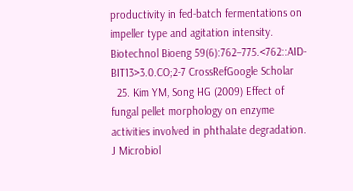productivity in fed-batch fermentations on impeller type and agitation intensity. Biotechnol Bioeng 59(6):762–775.<762::AID-BIT13>3.0.CO;2-7 CrossRefGoogle Scholar
  25. Kim YM, Song HG (2009) Effect of fungal pellet morphology on enzyme activities involved in phthalate degradation. J Microbiol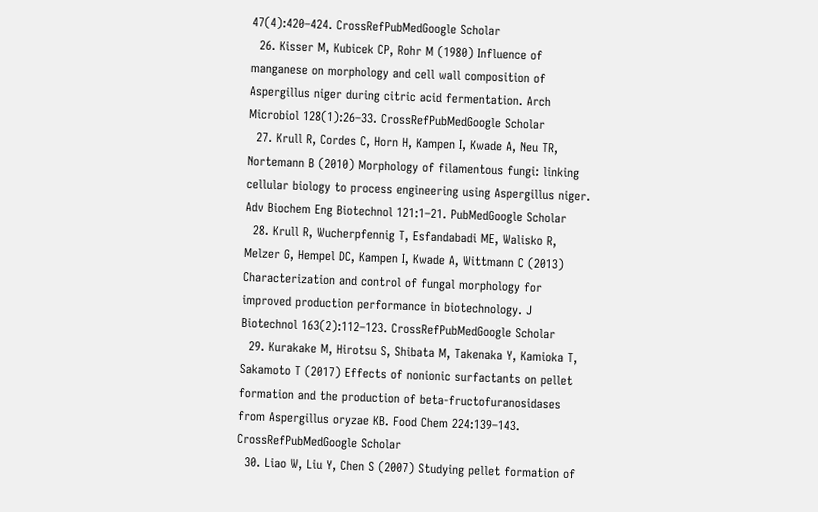47(4):420–424. CrossRefPubMedGoogle Scholar
  26. Kisser M, Kubicek CP, Rohr M (1980) Influence of manganese on morphology and cell wall composition of Aspergillus niger during citric acid fermentation. Arch Microbiol 128(1):26–33. CrossRefPubMedGoogle Scholar
  27. Krull R, Cordes C, Horn H, Kampen I, Kwade A, Neu TR, Nortemann B (2010) Morphology of filamentous fungi: linking cellular biology to process engineering using Aspergillus niger. Adv Biochem Eng Biotechnol 121:1–21. PubMedGoogle Scholar
  28. Krull R, Wucherpfennig T, Esfandabadi ME, Walisko R, Melzer G, Hempel DC, Kampen I, Kwade A, Wittmann C (2013) Characterization and control of fungal morphology for improved production performance in biotechnology. J Biotechnol 163(2):112–123. CrossRefPubMedGoogle Scholar
  29. Kurakake M, Hirotsu S, Shibata M, Takenaka Y, Kamioka T, Sakamoto T (2017) Effects of nonionic surfactants on pellet formation and the production of beta-fructofuranosidases from Aspergillus oryzae KB. Food Chem 224:139–143. CrossRefPubMedGoogle Scholar
  30. Liao W, Liu Y, Chen S (2007) Studying pellet formation of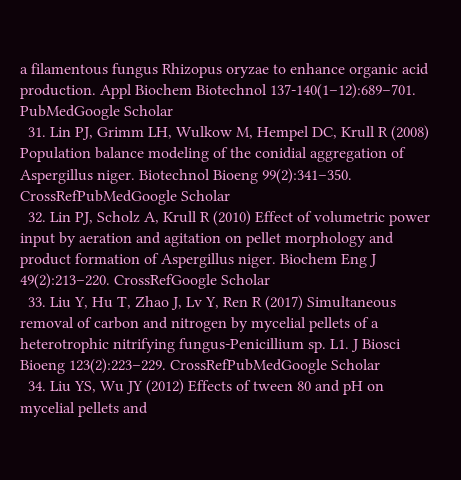a filamentous fungus Rhizopus oryzae to enhance organic acid production. Appl Biochem Biotechnol 137-140(1–12):689–701. PubMedGoogle Scholar
  31. Lin PJ, Grimm LH, Wulkow M, Hempel DC, Krull R (2008) Population balance modeling of the conidial aggregation of Aspergillus niger. Biotechnol Bioeng 99(2):341–350. CrossRefPubMedGoogle Scholar
  32. Lin PJ, Scholz A, Krull R (2010) Effect of volumetric power input by aeration and agitation on pellet morphology and product formation of Aspergillus niger. Biochem Eng J 49(2):213–220. CrossRefGoogle Scholar
  33. Liu Y, Hu T, Zhao J, Lv Y, Ren R (2017) Simultaneous removal of carbon and nitrogen by mycelial pellets of a heterotrophic nitrifying fungus-Penicillium sp. L1. J Biosci Bioeng 123(2):223–229. CrossRefPubMedGoogle Scholar
  34. Liu YS, Wu JY (2012) Effects of tween 80 and pH on mycelial pellets and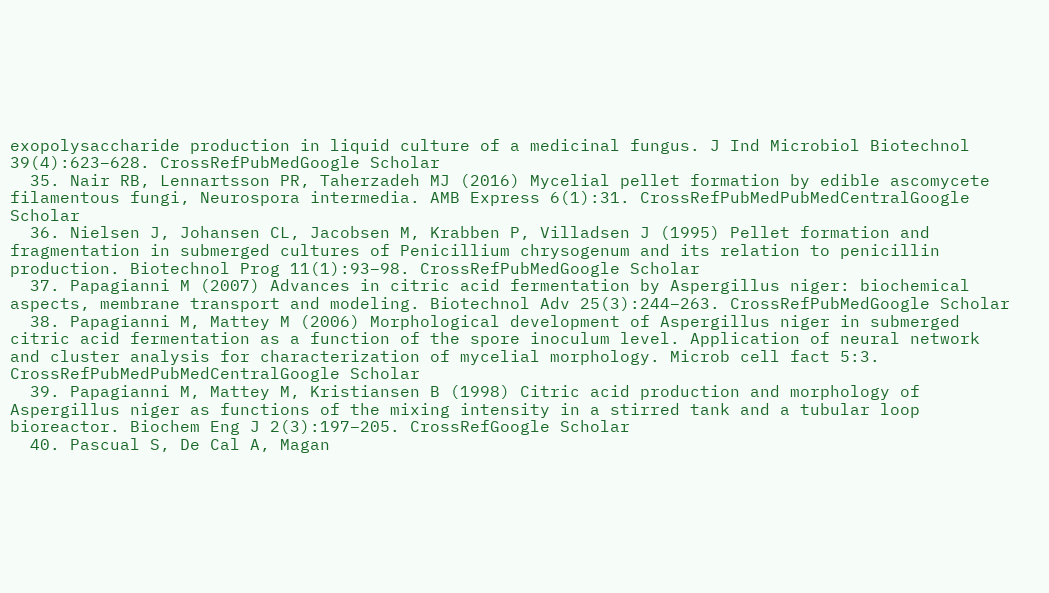exopolysaccharide production in liquid culture of a medicinal fungus. J Ind Microbiol Biotechnol 39(4):623–628. CrossRefPubMedGoogle Scholar
  35. Nair RB, Lennartsson PR, Taherzadeh MJ (2016) Mycelial pellet formation by edible ascomycete filamentous fungi, Neurospora intermedia. AMB Express 6(1):31. CrossRefPubMedPubMedCentralGoogle Scholar
  36. Nielsen J, Johansen CL, Jacobsen M, Krabben P, Villadsen J (1995) Pellet formation and fragmentation in submerged cultures of Penicillium chrysogenum and its relation to penicillin production. Biotechnol Prog 11(1):93–98. CrossRefPubMedGoogle Scholar
  37. Papagianni M (2007) Advances in citric acid fermentation by Aspergillus niger: biochemical aspects, membrane transport and modeling. Biotechnol Adv 25(3):244–263. CrossRefPubMedGoogle Scholar
  38. Papagianni M, Mattey M (2006) Morphological development of Aspergillus niger in submerged citric acid fermentation as a function of the spore inoculum level. Application of neural network and cluster analysis for characterization of mycelial morphology. Microb cell fact 5:3. CrossRefPubMedPubMedCentralGoogle Scholar
  39. Papagianni M, Mattey M, Kristiansen B (1998) Citric acid production and morphology of Aspergillus niger as functions of the mixing intensity in a stirred tank and a tubular loop bioreactor. Biochem Eng J 2(3):197–205. CrossRefGoogle Scholar
  40. Pascual S, De Cal A, Magan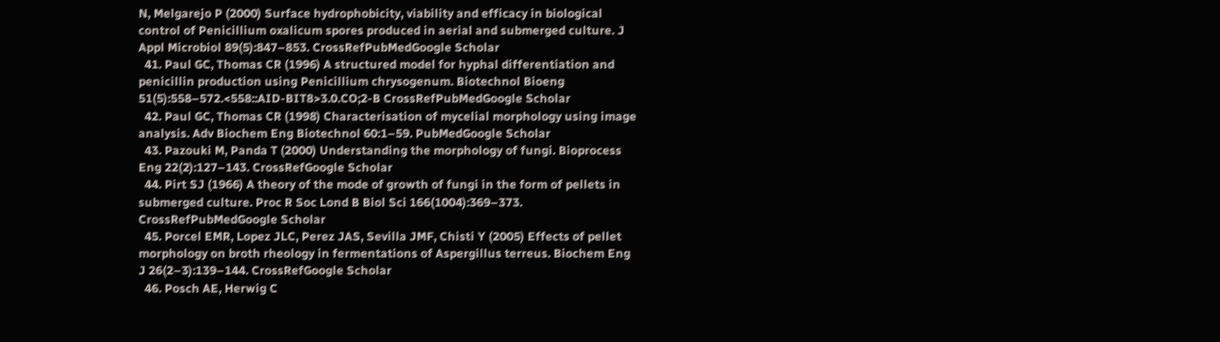N, Melgarejo P (2000) Surface hydrophobicity, viability and efficacy in biological control of Penicillium oxalicum spores produced in aerial and submerged culture. J Appl Microbiol 89(5):847–853. CrossRefPubMedGoogle Scholar
  41. Paul GC, Thomas CR (1996) A structured model for hyphal differentiation and penicillin production using Penicillium chrysogenum. Biotechnol Bioeng 51(5):558–572.<558::AID-BIT8>3.0.CO;2-B CrossRefPubMedGoogle Scholar
  42. Paul GC, Thomas CR (1998) Characterisation of mycelial morphology using image analysis. Adv Biochem Eng Biotechnol 60:1–59. PubMedGoogle Scholar
  43. Pazouki M, Panda T (2000) Understanding the morphology of fungi. Bioprocess Eng 22(2):127–143. CrossRefGoogle Scholar
  44. Pirt SJ (1966) A theory of the mode of growth of fungi in the form of pellets in submerged culture. Proc R Soc Lond B Biol Sci 166(1004):369–373. CrossRefPubMedGoogle Scholar
  45. Porcel EMR, Lopez JLC, Perez JAS, Sevilla JMF, Chisti Y (2005) Effects of pellet morphology on broth rheology in fermentations of Aspergillus terreus. Biochem Eng J 26(2–3):139–144. CrossRefGoogle Scholar
  46. Posch AE, Herwig C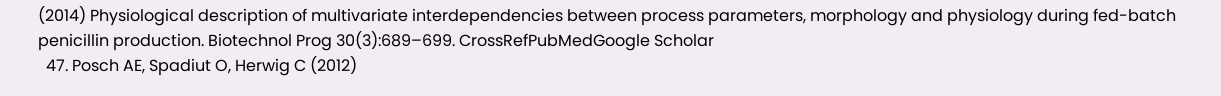(2014) Physiological description of multivariate interdependencies between process parameters, morphology and physiology during fed-batch penicillin production. Biotechnol Prog 30(3):689–699. CrossRefPubMedGoogle Scholar
  47. Posch AE, Spadiut O, Herwig C (2012)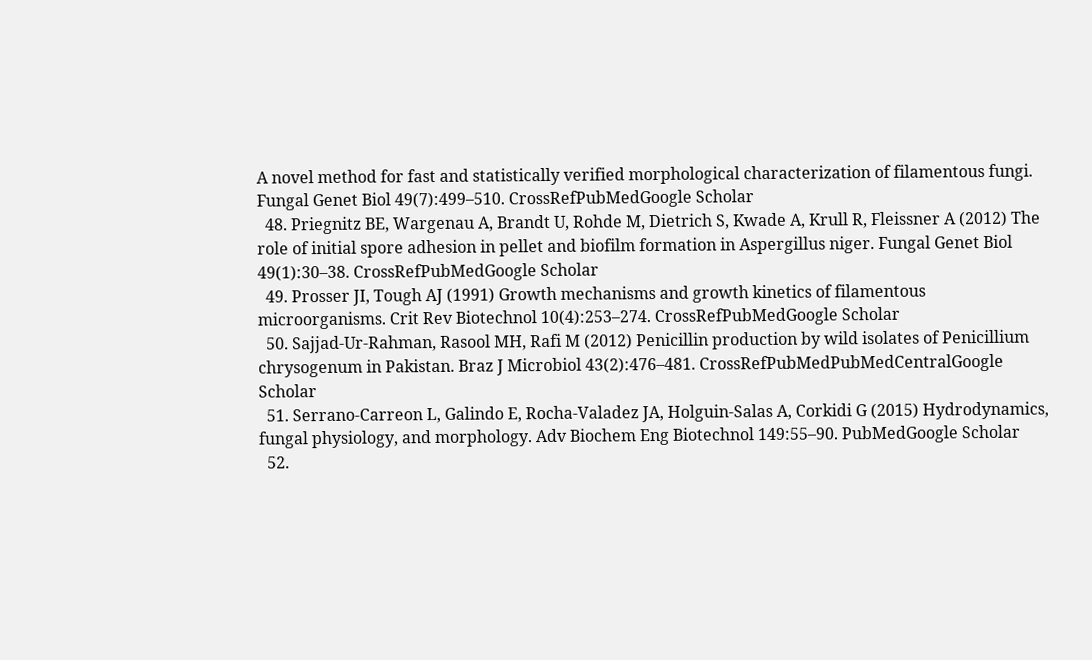A novel method for fast and statistically verified morphological characterization of filamentous fungi. Fungal Genet Biol 49(7):499–510. CrossRefPubMedGoogle Scholar
  48. Priegnitz BE, Wargenau A, Brandt U, Rohde M, Dietrich S, Kwade A, Krull R, Fleissner A (2012) The role of initial spore adhesion in pellet and biofilm formation in Aspergillus niger. Fungal Genet Biol 49(1):30–38. CrossRefPubMedGoogle Scholar
  49. Prosser JI, Tough AJ (1991) Growth mechanisms and growth kinetics of filamentous microorganisms. Crit Rev Biotechnol 10(4):253–274. CrossRefPubMedGoogle Scholar
  50. Sajjad-Ur-Rahman, Rasool MH, Rafi M (2012) Penicillin production by wild isolates of Penicillium chrysogenum in Pakistan. Braz J Microbiol 43(2):476–481. CrossRefPubMedPubMedCentralGoogle Scholar
  51. Serrano-Carreon L, Galindo E, Rocha-Valadez JA, Holguin-Salas A, Corkidi G (2015) Hydrodynamics, fungal physiology, and morphology. Adv Biochem Eng Biotechnol 149:55–90. PubMedGoogle Scholar
  52.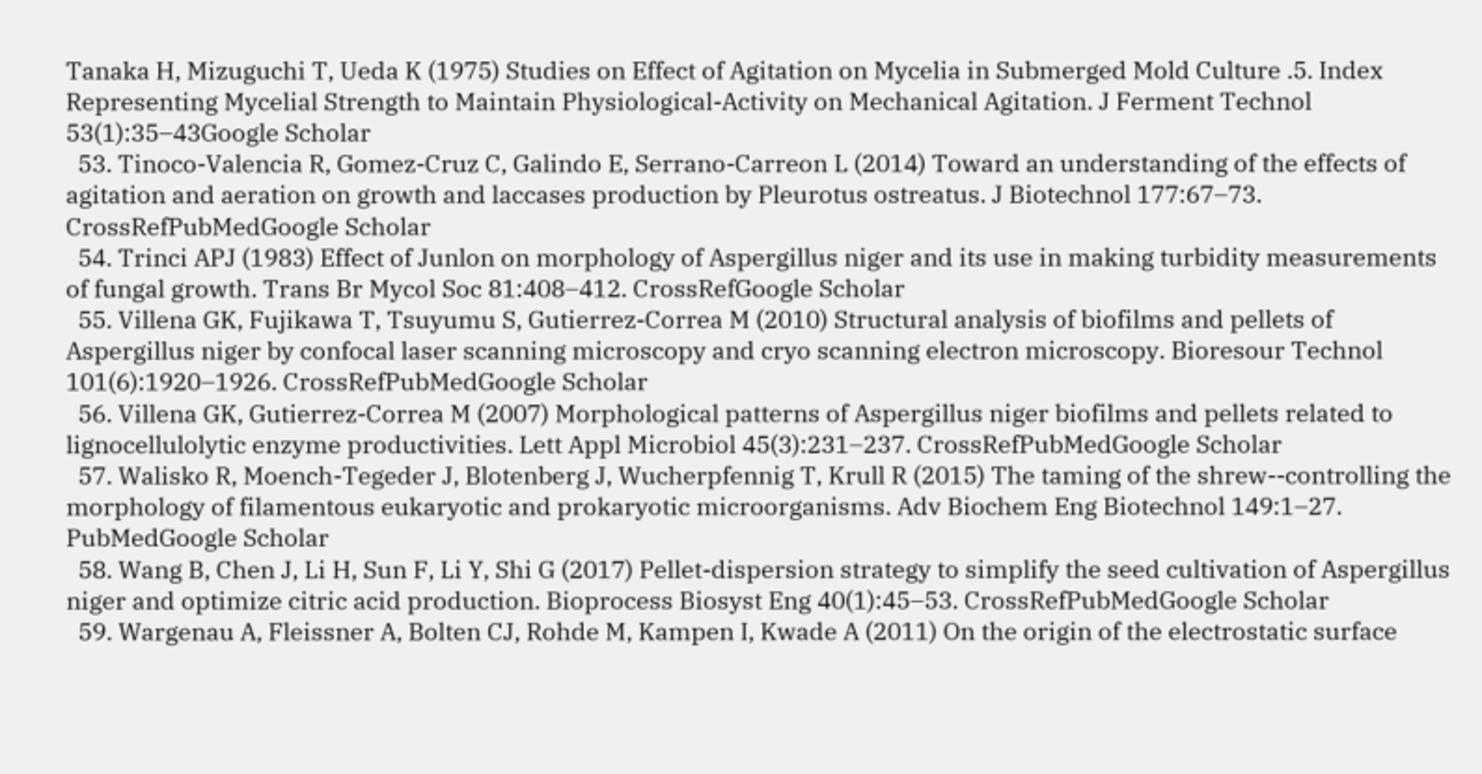Tanaka H, Mizuguchi T, Ueda K (1975) Studies on Effect of Agitation on Mycelia in Submerged Mold Culture .5. Index Representing Mycelial Strength to Maintain Physiological-Activity on Mechanical Agitation. J Ferment Technol 53(1):35–43Google Scholar
  53. Tinoco-Valencia R, Gomez-Cruz C, Galindo E, Serrano-Carreon L (2014) Toward an understanding of the effects of agitation and aeration on growth and laccases production by Pleurotus ostreatus. J Biotechnol 177:67–73. CrossRefPubMedGoogle Scholar
  54. Trinci APJ (1983) Effect of Junlon on morphology of Aspergillus niger and its use in making turbidity measurements of fungal growth. Trans Br Mycol Soc 81:408–412. CrossRefGoogle Scholar
  55. Villena GK, Fujikawa T, Tsuyumu S, Gutierrez-Correa M (2010) Structural analysis of biofilms and pellets of Aspergillus niger by confocal laser scanning microscopy and cryo scanning electron microscopy. Bioresour Technol 101(6):1920–1926. CrossRefPubMedGoogle Scholar
  56. Villena GK, Gutierrez-Correa M (2007) Morphological patterns of Aspergillus niger biofilms and pellets related to lignocellulolytic enzyme productivities. Lett Appl Microbiol 45(3):231–237. CrossRefPubMedGoogle Scholar
  57. Walisko R, Moench-Tegeder J, Blotenberg J, Wucherpfennig T, Krull R (2015) The taming of the shrew--controlling the morphology of filamentous eukaryotic and prokaryotic microorganisms. Adv Biochem Eng Biotechnol 149:1–27. PubMedGoogle Scholar
  58. Wang B, Chen J, Li H, Sun F, Li Y, Shi G (2017) Pellet-dispersion strategy to simplify the seed cultivation of Aspergillus niger and optimize citric acid production. Bioprocess Biosyst Eng 40(1):45–53. CrossRefPubMedGoogle Scholar
  59. Wargenau A, Fleissner A, Bolten CJ, Rohde M, Kampen I, Kwade A (2011) On the origin of the electrostatic surface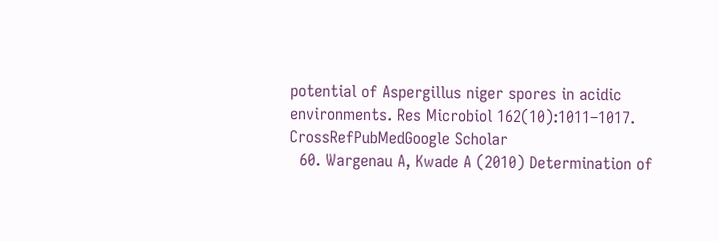potential of Aspergillus niger spores in acidic environments. Res Microbiol 162(10):1011–1017. CrossRefPubMedGoogle Scholar
  60. Wargenau A, Kwade A (2010) Determination of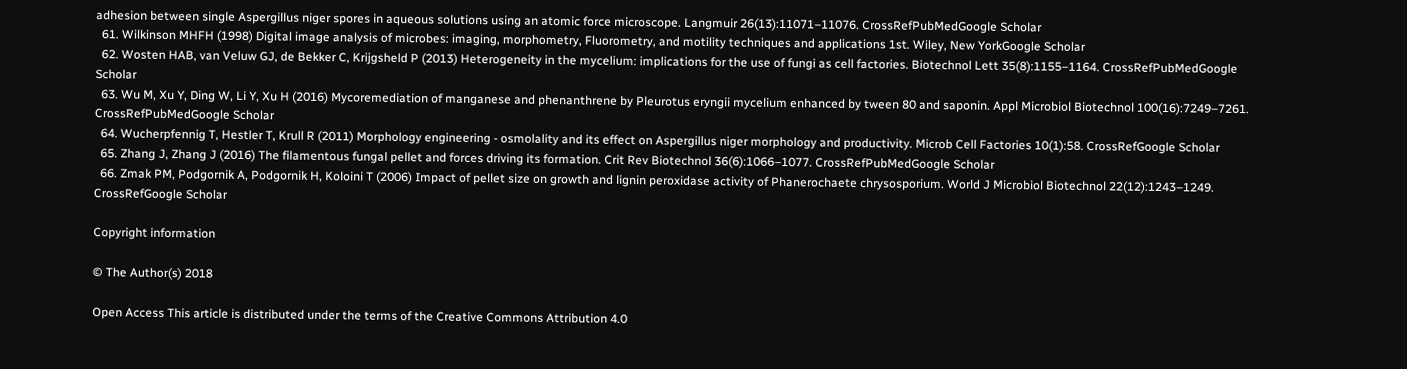adhesion between single Aspergillus niger spores in aqueous solutions using an atomic force microscope. Langmuir 26(13):11071–11076. CrossRefPubMedGoogle Scholar
  61. Wilkinson MHFH (1998) Digital image analysis of microbes: imaging, morphometry, Fluorometry, and motility techniques and applications 1st. Wiley, New YorkGoogle Scholar
  62. Wosten HAB, van Veluw GJ, de Bekker C, Krijgsheld P (2013) Heterogeneity in the mycelium: implications for the use of fungi as cell factories. Biotechnol Lett 35(8):1155–1164. CrossRefPubMedGoogle Scholar
  63. Wu M, Xu Y, Ding W, Li Y, Xu H (2016) Mycoremediation of manganese and phenanthrene by Pleurotus eryngii mycelium enhanced by tween 80 and saponin. Appl Microbiol Biotechnol 100(16):7249–7261. CrossRefPubMedGoogle Scholar
  64. Wucherpfennig T, Hestler T, Krull R (2011) Morphology engineering - osmolality and its effect on Aspergillus niger morphology and productivity. Microb Cell Factories 10(1):58. CrossRefGoogle Scholar
  65. Zhang J, Zhang J (2016) The filamentous fungal pellet and forces driving its formation. Crit Rev Biotechnol 36(6):1066–1077. CrossRefPubMedGoogle Scholar
  66. Zmak PM, Podgornik A, Podgornik H, Koloini T (2006) Impact of pellet size on growth and lignin peroxidase activity of Phanerochaete chrysosporium. World J Microbiol Biotechnol 22(12):1243–1249. CrossRefGoogle Scholar

Copyright information

© The Author(s) 2018

Open Access This article is distributed under the terms of the Creative Commons Attribution 4.0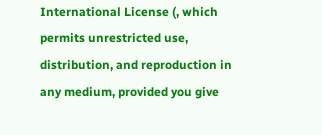International License (, which permits unrestricted use, distribution, and reproduction in any medium, provided you give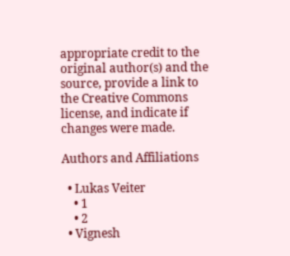appropriate credit to the original author(s) and the source, provide a link to the Creative Commons license, and indicate if changes were made.

Authors and Affiliations

  • Lukas Veiter
    • 1
    • 2
  • Vignesh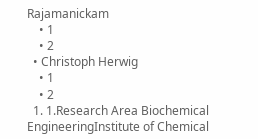Rajamanickam
    • 1
    • 2
  • Christoph Herwig
    • 1
    • 2
  1. 1.Research Area Biochemical EngineeringInstitute of Chemical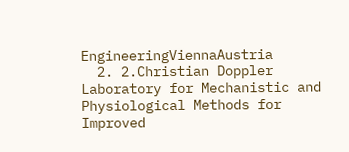EngineeringViennaAustria
  2. 2.Christian Doppler Laboratory for Mechanistic and Physiological Methods for Improved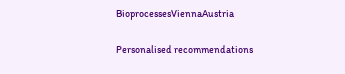BioprocessesViennaAustria

Personalised recommendations